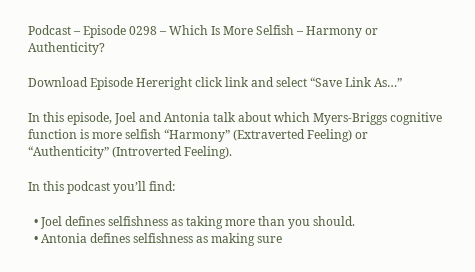Podcast – Episode 0298 – Which Is More Selfish – Harmony or Authenticity?

Download Episode Hereright click link and select “Save Link As…”

In this episode, Joel and Antonia talk about which Myers-Briggs cognitive function is more selfish “Harmony” (Extraverted Feeling) or “Authenticity” (Introverted Feeling).

In this podcast you’ll find:

  • Joel defines selfishness as taking more than you should.
  • Antonia defines selfishness as making sure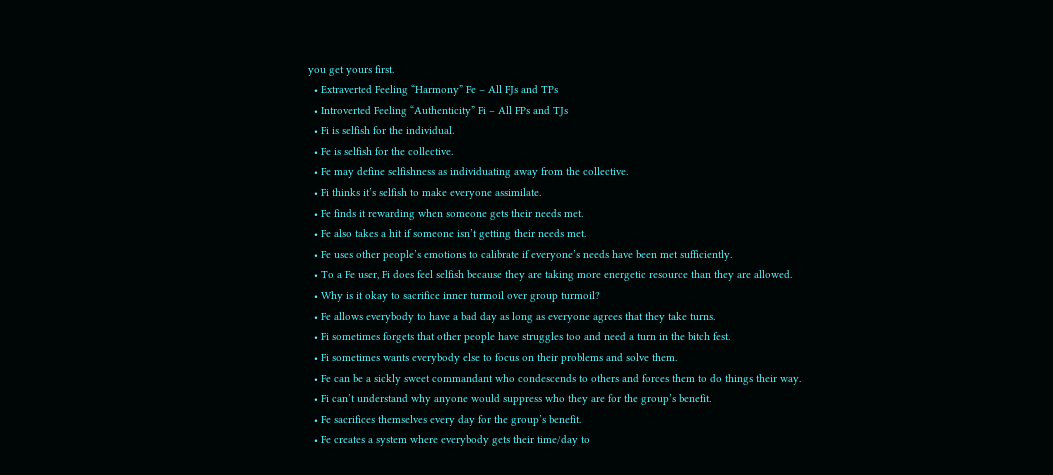you get yours first.
  • Extraverted Feeling “Harmony” Fe – All FJs and TPs
  • Introverted Feeling “Authenticity” Fi – All FPs and TJs
  • Fi is selfish for the individual.
  • Fe is selfish for the collective.
  • Fe may define selfishness as individuating away from the collective.
  • Fi thinks it’s selfish to make everyone assimilate.
  • Fe finds it rewarding when someone gets their needs met.
  • Fe also takes a hit if someone isn’t getting their needs met.
  • Fe uses other people’s emotions to calibrate if everyone’s needs have been met sufficiently.
  • To a Fe user, Fi does feel selfish because they are taking more energetic resource than they are allowed.
  • Why is it okay to sacrifice inner turmoil over group turmoil?
  • Fe allows everybody to have a bad day as long as everyone agrees that they take turns.
  • Fi sometimes forgets that other people have struggles too and need a turn in the bitch fest.
  • Fi sometimes wants everybody else to focus on their problems and solve them.
  • Fe can be a sickly sweet commandant who condescends to others and forces them to do things their way.
  • Fi can’t understand why anyone would suppress who they are for the group’s benefit.
  • Fe sacrifices themselves every day for the group’s benefit.
  • Fe creates a system where everybody gets their time/day to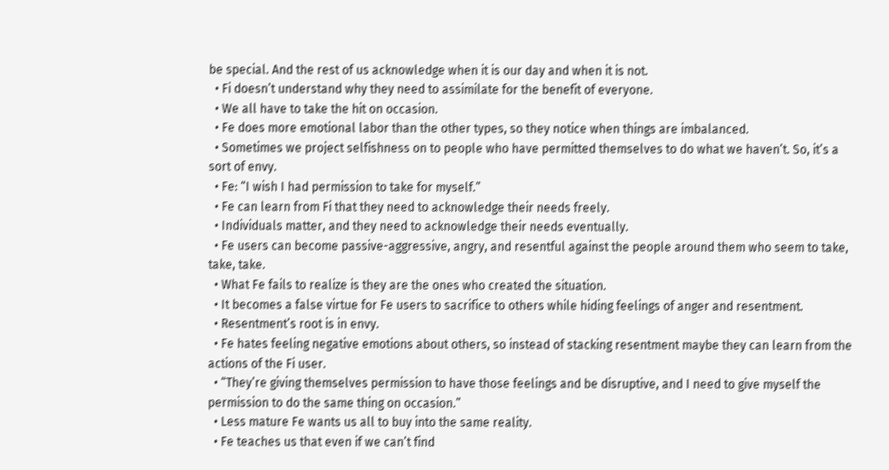be special. And the rest of us acknowledge when it is our day and when it is not.
  • Fi doesn’t understand why they need to assimilate for the benefit of everyone.
  • We all have to take the hit on occasion.
  • Fe does more emotional labor than the other types, so they notice when things are imbalanced.
  • Sometimes we project selfishness on to people who have permitted themselves to do what we haven’t. So, it’s a sort of envy.
  • Fe: “I wish I had permission to take for myself.”
  • Fe can learn from Fi that they need to acknowledge their needs freely.
  • Individuals matter, and they need to acknowledge their needs eventually.
  • Fe users can become passive-aggressive, angry, and resentful against the people around them who seem to take, take, take.
  • What Fe fails to realize is they are the ones who created the situation.
  • It becomes a false virtue for Fe users to sacrifice to others while hiding feelings of anger and resentment.
  • Resentment’s root is in envy.
  • Fe hates feeling negative emotions about others, so instead of stacking resentment maybe they can learn from the actions of the Fi user.
  • “They’re giving themselves permission to have those feelings and be disruptive, and I need to give myself the permission to do the same thing on occasion.”
  • Less mature Fe wants us all to buy into the same reality.
  • Fe teaches us that even if we can’t find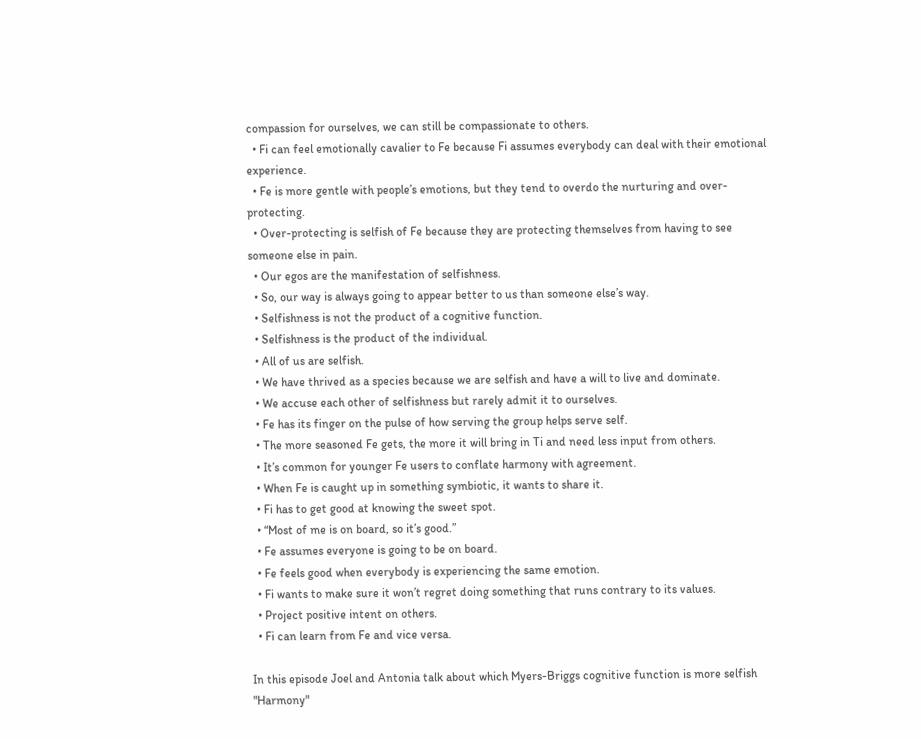compassion for ourselves, we can still be compassionate to others.
  • Fi can feel emotionally cavalier to Fe because Fi assumes everybody can deal with their emotional experience.
  • Fe is more gentle with people’s emotions, but they tend to overdo the nurturing and over-protecting.
  • Over-protecting is selfish of Fe because they are protecting themselves from having to see someone else in pain.
  • Our egos are the manifestation of selfishness.
  • So, our way is always going to appear better to us than someone else’s way.
  • Selfishness is not the product of a cognitive function.
  • Selfishness is the product of the individual.
  • All of us are selfish.
  • We have thrived as a species because we are selfish and have a will to live and dominate.
  • We accuse each other of selfishness but rarely admit it to ourselves.
  • Fe has its finger on the pulse of how serving the group helps serve self.
  • The more seasoned Fe gets, the more it will bring in Ti and need less input from others.
  • It’s common for younger Fe users to conflate harmony with agreement.
  • When Fe is caught up in something symbiotic, it wants to share it.
  • Fi has to get good at knowing the sweet spot.
  • “Most of me is on board, so it’s good.”
  • Fe assumes everyone is going to be on board.
  • Fe feels good when everybody is experiencing the same emotion.
  • Fi wants to make sure it won’t regret doing something that runs contrary to its values.
  • Project positive intent on others.
  • Fi can learn from Fe and vice versa.

In this episode Joel and Antonia talk about which Myers-Briggs cognitive function is more selfish "Harmony"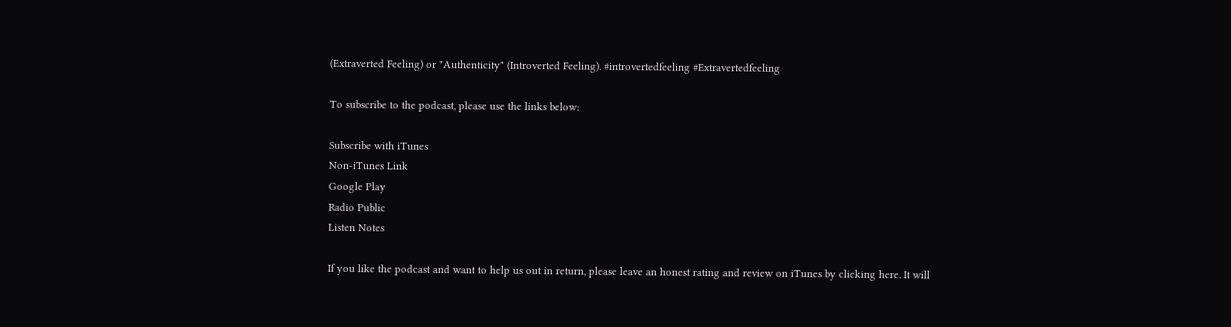(Extraverted Feeling) or "Authenticity" (Introverted Feeling). #introvertedfeeling #Extravertedfeeling

To subscribe to the podcast, please use the links below:

Subscribe with iTunes
Non-iTunes Link
Google Play
Radio Public
Listen Notes

If you like the podcast and want to help us out in return, please leave an honest rating and review on iTunes by clicking here. It will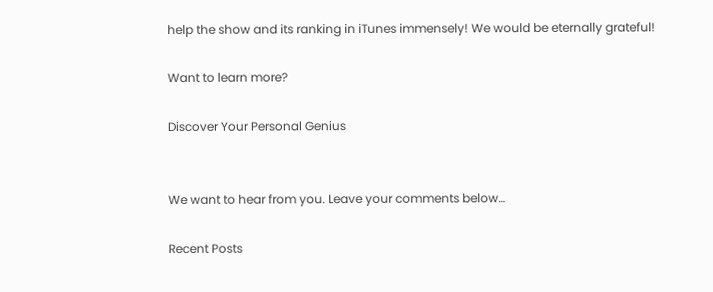help the show and its ranking in iTunes immensely! We would be eternally grateful!

Want to learn more?

Discover Your Personal Genius


We want to hear from you. Leave your comments below…

Recent Posts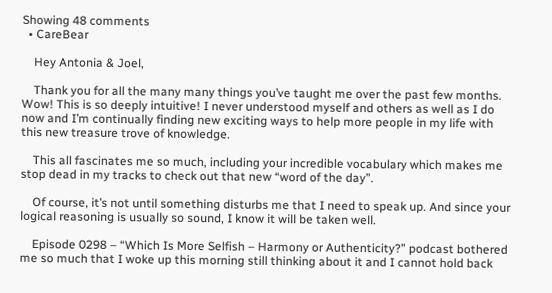Showing 48 comments
  • CareBear

    Hey Antonia & Joel,

    Thank you for all the many many things you’ve taught me over the past few months. Wow! This is so deeply intuitive! I never understood myself and others as well as I do now and I’m continually finding new exciting ways to help more people in my life with this new treasure trove of knowledge.

    This all fascinates me so much, including your incredible vocabulary which makes me stop dead in my tracks to check out that new “word of the day”.

    Of course, it’s not until something disturbs me that I need to speak up. And since your logical reasoning is usually so sound, I know it will be taken well.

    Episode 0298 – “Which Is More Selfish – Harmony or Authenticity?” podcast bothered me so much that I woke up this morning still thinking about it and I cannot hold back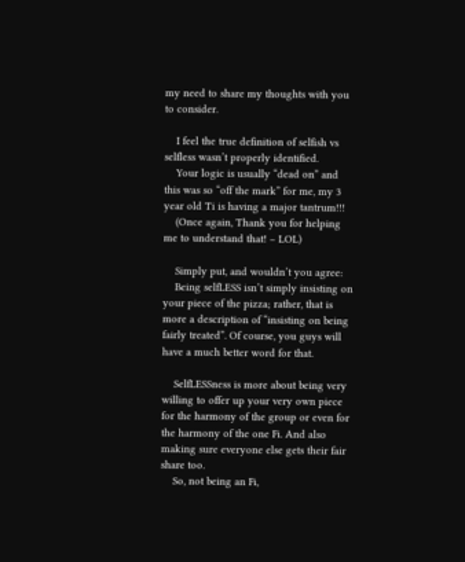my need to share my thoughts with you to consider.

    I feel the true definition of selfish vs selfless wasn’t properly identified.
    Your logic is usually “dead on” and this was so “off the mark” for me, my 3 year old Ti is having a major tantrum!!!
    (Once again, Thank you for helping me to understand that! – LOL)

    Simply put, and wouldn’t you agree:
    Being selfLESS isn’t simply insisting on your piece of the pizza; rather, that is more a description of “insisting on being fairly treated”. Of course, you guys will have a much better word for that.

    SelfLESSness is more about being very willing to offer up your very own piece for the harmony of the group or even for the harmony of the one Fi. And also making sure everyone else gets their fair share too.
    So, not being an Fi,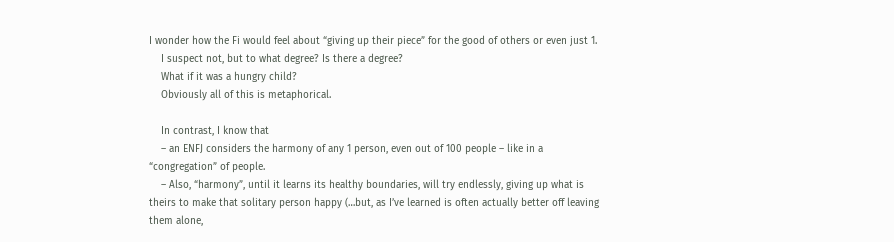I wonder how the Fi would feel about “giving up their piece” for the good of others or even just 1.
    I suspect not, but to what degree? Is there a degree?
    What if it was a hungry child?
    Obviously all of this is metaphorical.

    In contrast, I know that
    – an ENFJ considers the harmony of any 1 person, even out of 100 people – like in a “congregation” of people.
    – Also, “harmony”, until it learns its healthy boundaries, will try endlessly, giving up what is theirs to make that solitary person happy (…but, as I’ve learned is often actually better off leaving them alone,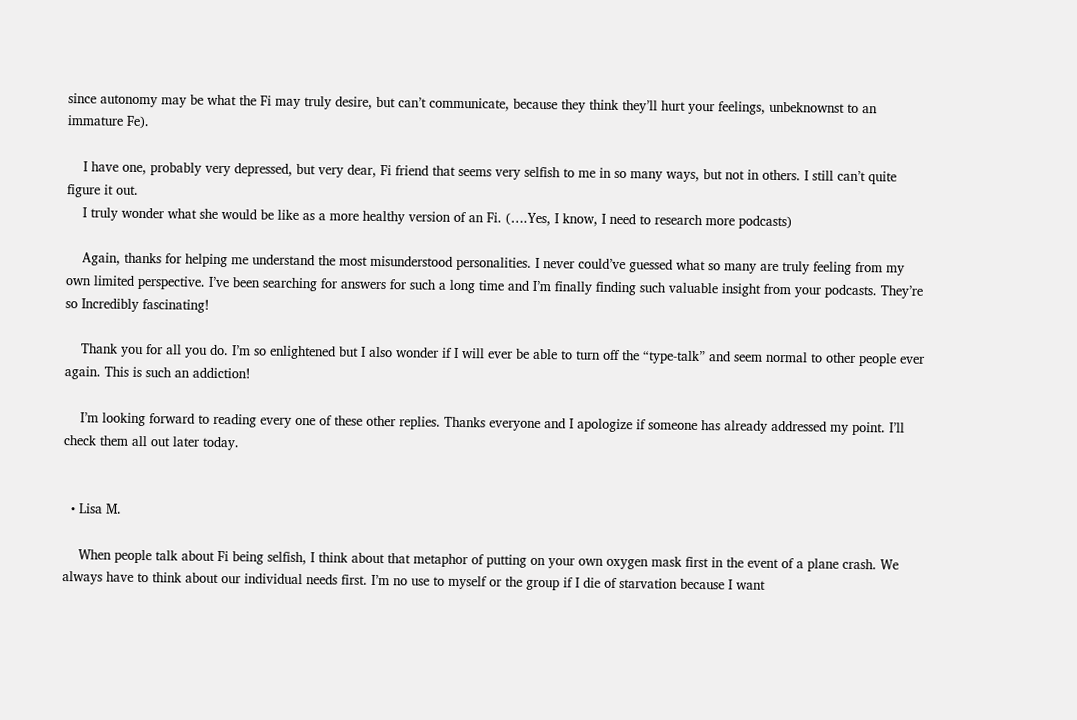since autonomy may be what the Fi may truly desire, but can’t communicate, because they think they’ll hurt your feelings, unbeknownst to an immature Fe).

    I have one, probably very depressed, but very dear, Fi friend that seems very selfish to me in so many ways, but not in others. I still can’t quite figure it out.
    I truly wonder what she would be like as a more healthy version of an Fi. (….Yes, I know, I need to research more podcasts)

    Again, thanks for helping me understand the most misunderstood personalities. I never could’ve guessed what so many are truly feeling from my own limited perspective. I’ve been searching for answers for such a long time and I’m finally finding such valuable insight from your podcasts. They’re so Incredibly fascinating!

    Thank you for all you do. I’m so enlightened but I also wonder if I will ever be able to turn off the “type-talk” and seem normal to other people ever again. This is such an addiction!

    I’m looking forward to reading every one of these other replies. Thanks everyone and I apologize if someone has already addressed my point. I’ll check them all out later today.


  • Lisa M.

    When people talk about Fi being selfish, I think about that metaphor of putting on your own oxygen mask first in the event of a plane crash. We always have to think about our individual needs first. I’m no use to myself or the group if I die of starvation because I want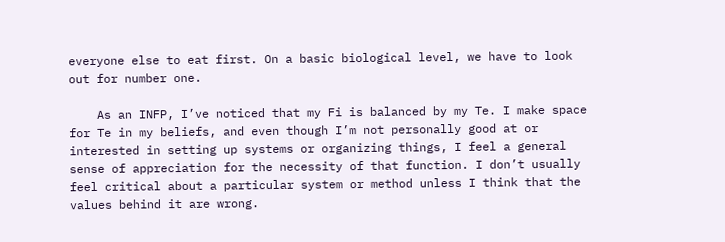everyone else to eat first. On a basic biological level, we have to look out for number one.

    As an INFP, I’ve noticed that my Fi is balanced by my Te. I make space for Te in my beliefs, and even though I’m not personally good at or interested in setting up systems or organizing things, I feel a general sense of appreciation for the necessity of that function. I don’t usually feel critical about a particular system or method unless I think that the values behind it are wrong.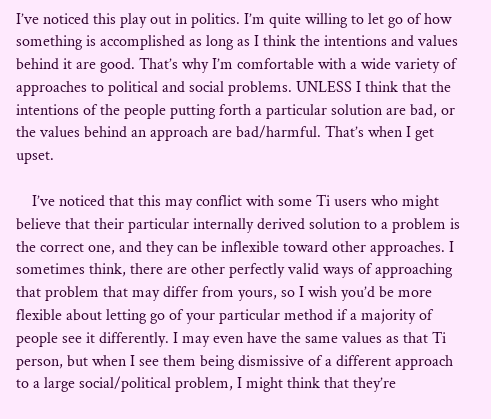I’ve noticed this play out in politics. I’m quite willing to let go of how something is accomplished as long as I think the intentions and values behind it are good. That’s why I’m comfortable with a wide variety of approaches to political and social problems. UNLESS I think that the intentions of the people putting forth a particular solution are bad, or the values behind an approach are bad/harmful. That’s when I get upset.

    I’ve noticed that this may conflict with some Ti users who might believe that their particular internally derived solution to a problem is the correct one, and they can be inflexible toward other approaches. I sometimes think, there are other perfectly valid ways of approaching that problem that may differ from yours, so I wish you’d be more flexible about letting go of your particular method if a majority of people see it differently. I may even have the same values as that Ti person, but when I see them being dismissive of a different approach to a large social/political problem, I might think that they’re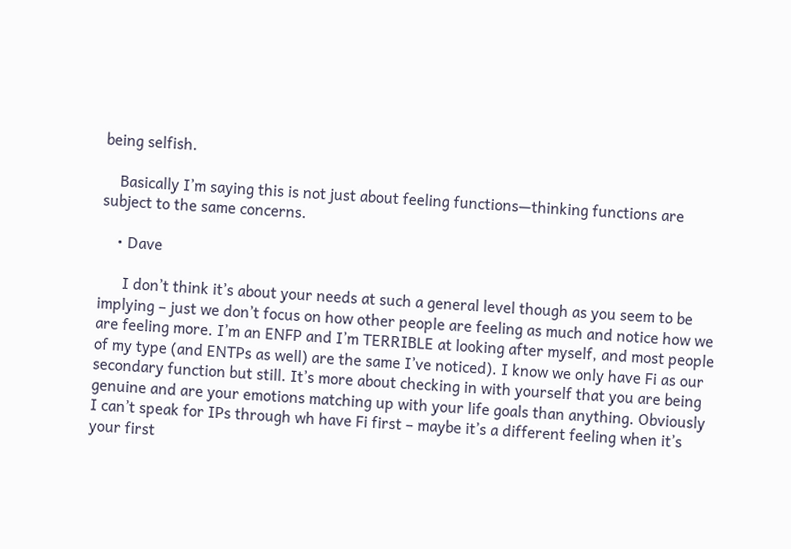being selfish.

    Basically I’m saying this is not just about feeling functions—thinking functions are subject to the same concerns.

    • Dave

      I don’t think it’s about your needs at such a general level though as you seem to be implying – just we don’t focus on how other people are feeling as much and notice how we are feeling more. I’m an ENFP and I’m TERRIBLE at looking after myself, and most people of my type (and ENTPs as well) are the same I’ve noticed). I know we only have Fi as our secondary function but still. It’s more about checking in with yourself that you are being genuine and are your emotions matching up with your life goals than anything. Obviously I can’t speak for IPs through wh have Fi first – maybe it’s a different feeling when it’s your first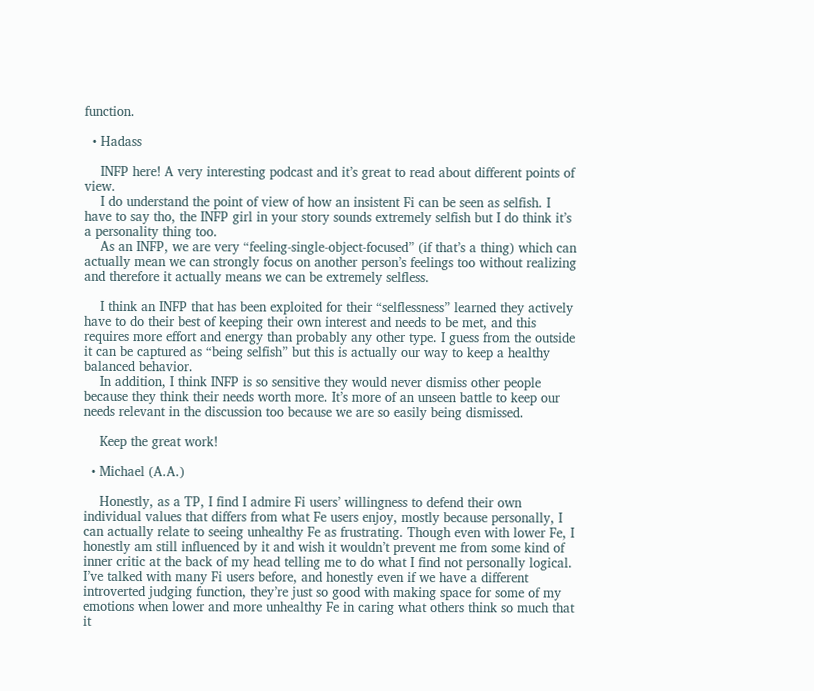function.

  • Hadass

    INFP here! A very interesting podcast and it’s great to read about different points of view.
    I do understand the point of view of how an insistent Fi can be seen as selfish. I have to say tho, the INFP girl in your story sounds extremely selfish but I do think it’s a personality thing too.
    As an INFP, we are very “feeling-single-object-focused” (if that’s a thing) which can actually mean we can strongly focus on another person’s feelings too without realizing and therefore it actually means we can be extremely selfless.

    I think an INFP that has been exploited for their “selflessness” learned they actively have to do their best of keeping their own interest and needs to be met, and this requires more effort and energy than probably any other type. I guess from the outside it can be captured as “being selfish” but this is actually our way to keep a healthy balanced behavior.
    In addition, I think INFP is so sensitive they would never dismiss other people because they think their needs worth more. It’s more of an unseen battle to keep our needs relevant in the discussion too because we are so easily being dismissed.

    Keep the great work!

  • Michael (A.A.)

    Honestly, as a TP, I find I admire Fi users’ willingness to defend their own individual values that differs from what Fe users enjoy, mostly because personally, I can actually relate to seeing unhealthy Fe as frustrating. Though even with lower Fe, I honestly am still influenced by it and wish it wouldn’t prevent me from some kind of inner critic at the back of my head telling me to do what I find not personally logical. I’ve talked with many Fi users before, and honestly even if we have a different introverted judging function, they’re just so good with making space for some of my emotions when lower and more unhealthy Fe in caring what others think so much that it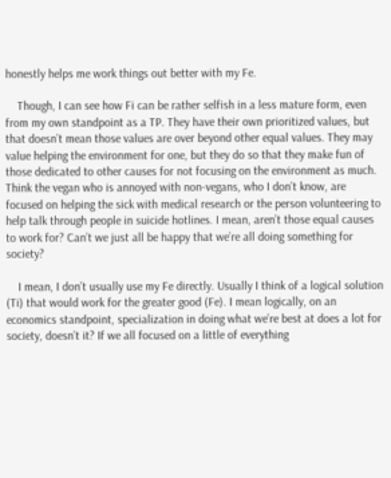honestly helps me work things out better with my Fe.

    Though, I can see how Fi can be rather selfish in a less mature form, even from my own standpoint as a TP. They have their own prioritized values, but that doesn’t mean those values are over beyond other equal values. They may value helping the environment for one, but they do so that they make fun of those dedicated to other causes for not focusing on the environment as much. Think the vegan who is annoyed with non-vegans, who I don’t know, are focused on helping the sick with medical research or the person volunteering to help talk through people in suicide hotlines. I mean, aren’t those equal causes to work for? Can’t we just all be happy that we’re all doing something for society?

    I mean, I don’t usually use my Fe directly. Usually I think of a logical solution (Ti) that would work for the greater good (Fe). I mean logically, on an economics standpoint, specialization in doing what we’re best at does a lot for society, doesn’t it? If we all focused on a little of everything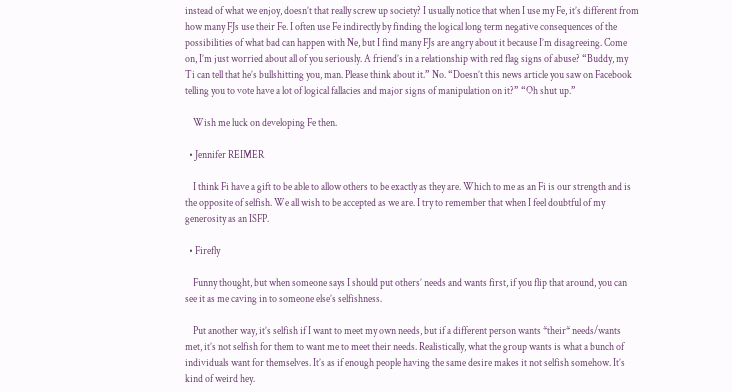instead of what we enjoy, doesn’t that really screw up society? I usually notice that when I use my Fe, it’s different from how many FJs use their Fe. I often use Fe indirectly by finding the logical long term negative consequences of the possibilities of what bad can happen with Ne, but I find many FJs are angry about it because I’m disagreeing. Come on, I’m just worried about all of you seriously. A friend’s in a relationship with red flag signs of abuse? “Buddy, my Ti can tell that he’s bullshitting you, man. Please think about it.” No. “Doesn’t this news article you saw on Facebook telling you to vote have a lot of logical fallacies and major signs of manipulation on it?” “Oh shut up.”

    Wish me luck on developing Fe then.

  • Jennifer REIMER

    I think Fi have a gift to be able to allow others to be exactly as they are. Which to me as an Fi is our strength and is the opposite of selfish. We all wish to be accepted as we are. I try to remember that when I feel doubtful of my generosity as an ISFP.

  • Firefly

    Funny thought, but when someone says I should put others’ needs and wants first, if you flip that around, you can see it as me caving in to someone else’s selfishness.

    Put another way, it’s selfish if I want to meet my own needs, but if a different person wants *their* needs/wants met, it’s not selfish for them to want me to meet their needs. Realistically, what the group wants is what a bunch of individuals want for themselves. It’s as if enough people having the same desire makes it not selfish somehow. It’s kind of weird hey.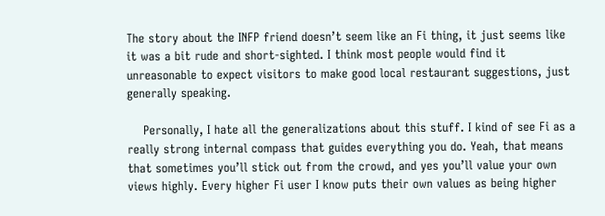The story about the INFP friend doesn’t seem like an Fi thing, it just seems like it was a bit rude and short-sighted. I think most people would find it unreasonable to expect visitors to make good local restaurant suggestions, just generally speaking.

    Personally, I hate all the generalizations about this stuff. I kind of see Fi as a really strong internal compass that guides everything you do. Yeah, that means that sometimes you’ll stick out from the crowd, and yes you’ll value your own views highly. Every higher Fi user I know puts their own values as being higher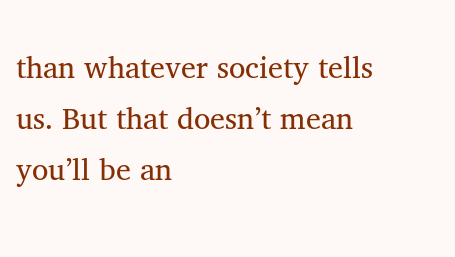than whatever society tells us. But that doesn’t mean you’ll be an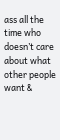ass all the time who doesn’t care about what other people want &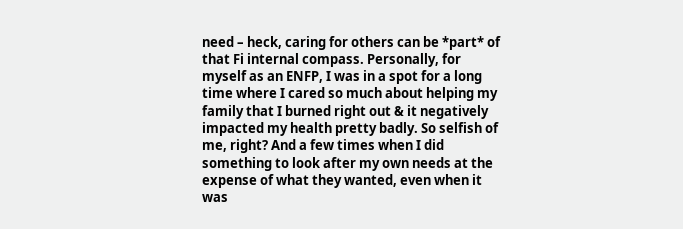need – heck, caring for others can be *part* of that Fi internal compass. Personally, for myself as an ENFP, I was in a spot for a long time where I cared so much about helping my family that I burned right out & it negatively impacted my health pretty badly. So selfish of me, right? And a few times when I did something to look after my own needs at the expense of what they wanted, even when it was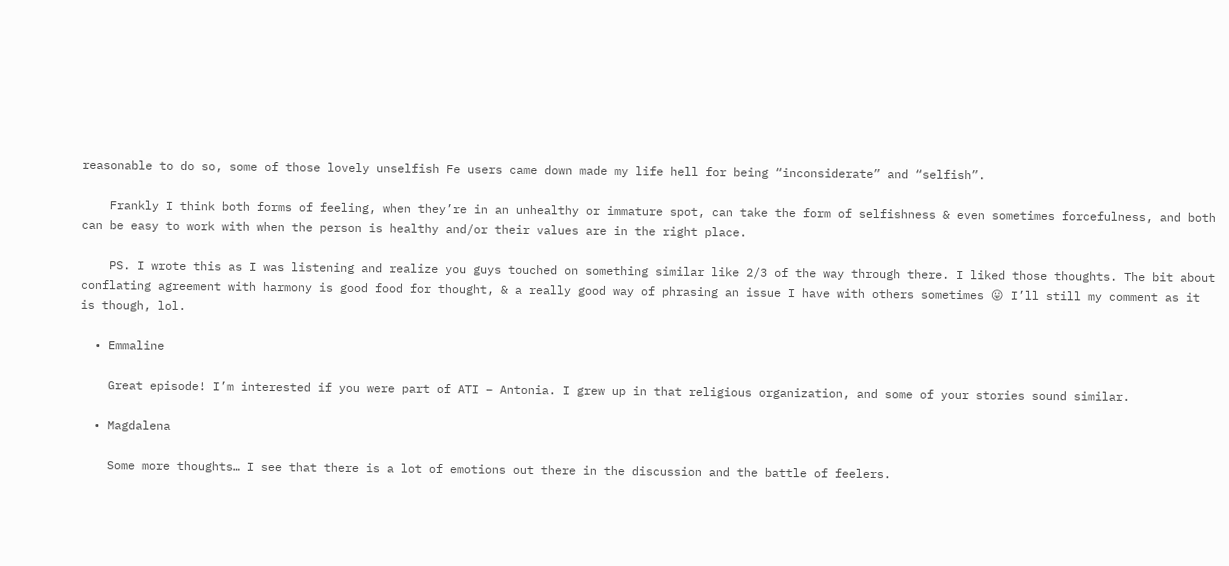reasonable to do so, some of those lovely unselfish Fe users came down made my life hell for being “inconsiderate” and “selfish”.

    Frankly I think both forms of feeling, when they’re in an unhealthy or immature spot, can take the form of selfishness & even sometimes forcefulness, and both can be easy to work with when the person is healthy and/or their values are in the right place.

    PS. I wrote this as I was listening and realize you guys touched on something similar like 2/3 of the way through there. I liked those thoughts. The bit about conflating agreement with harmony is good food for thought, & a really good way of phrasing an issue I have with others sometimes 😛 I’ll still my comment as it is though, lol.

  • Emmaline

    Great episode! I’m interested if you were part of ATI – Antonia. I grew up in that religious organization, and some of your stories sound similar.

  • Magdalena

    Some more thoughts… I see that there is a lot of emotions out there in the discussion and the battle of feelers.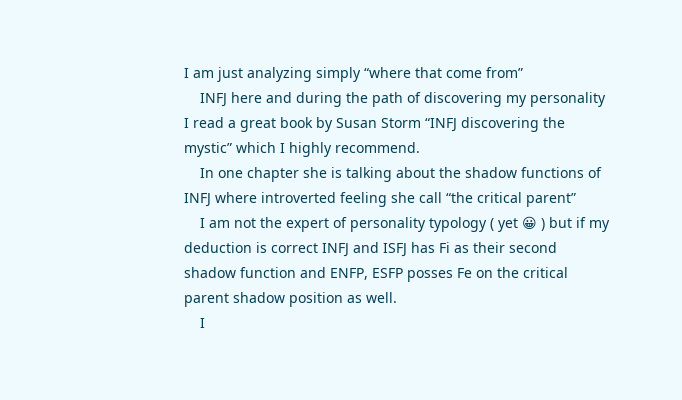I am just analyzing simply “where that come from”
    INFJ here and during the path of discovering my personality I read a great book by Susan Storm “INFJ discovering the mystic” which I highly recommend.
    In one chapter she is talking about the shadow functions of INFJ where introverted feeling she call “the critical parent”
    I am not the expert of personality typology ( yet 😀 ) but if my deduction is correct INFJ and ISFJ has Fi as their second shadow function and ENFP, ESFP posses Fe on the critical parent shadow position as well.
    I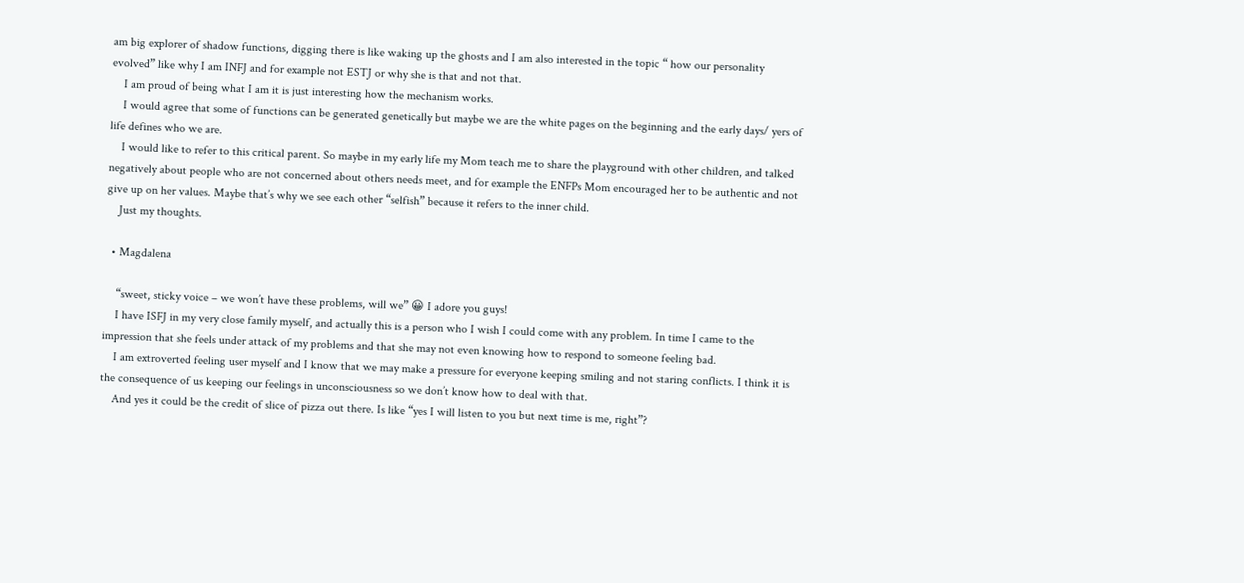am big explorer of shadow functions, digging there is like waking up the ghosts and I am also interested in the topic “ how our personality evolved” like why I am INFJ and for example not ESTJ or why she is that and not that.
    I am proud of being what I am it is just interesting how the mechanism works.
    I would agree that some of functions can be generated genetically but maybe we are the white pages on the beginning and the early days/ yers of life defines who we are.
    I would like to refer to this critical parent. So maybe in my early life my Mom teach me to share the playground with other children, and talked negatively about people who are not concerned about others needs meet, and for example the ENFPs Mom encouraged her to be authentic and not give up on her values. Maybe that’s why we see each other “selfish” because it refers to the inner child.
    Just my thoughts.

  • Magdalena

    “sweet, sticky voice – we won’t have these problems, will we” 😀 I adore you guys!
    I have ISFJ in my very close family myself, and actually this is a person who I wish I could come with any problem. In time I came to the impression that she feels under attack of my problems and that she may not even knowing how to respond to someone feeling bad.
    I am extroverted feeling user myself and I know that we may make a pressure for everyone keeping smiling and not staring conflicts. I think it is the consequence of us keeping our feelings in unconsciousness so we don’t know how to deal with that.
    And yes it could be the credit of slice of pizza out there. Is like “yes I will listen to you but next time is me, right”?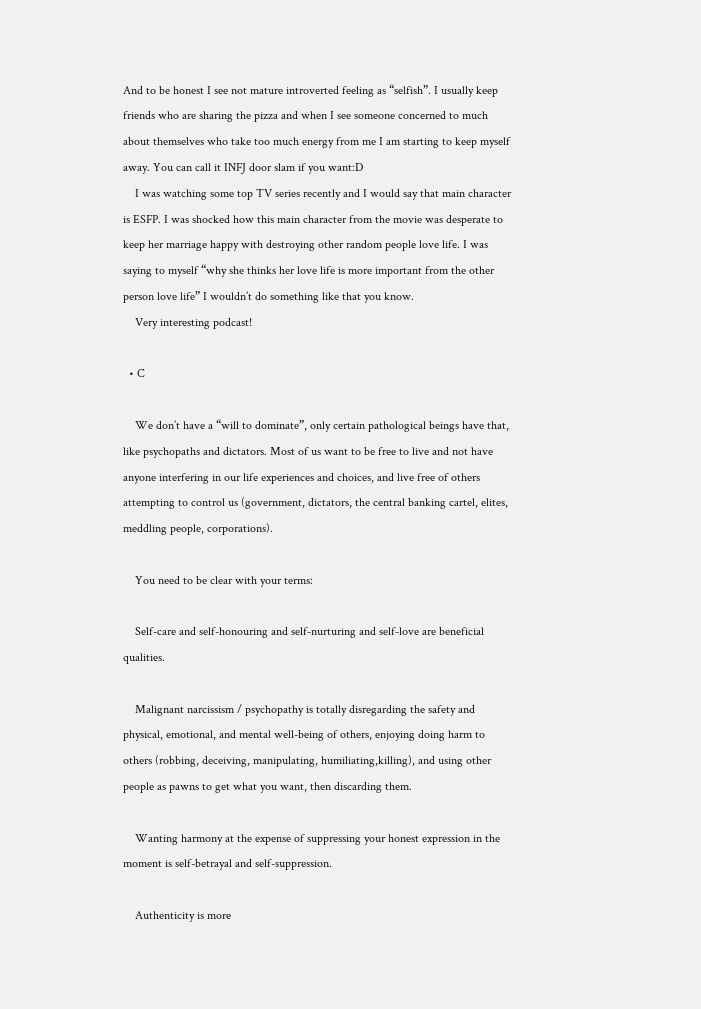And to be honest I see not mature introverted feeling as “selfish”. I usually keep friends who are sharing the pizza and when I see someone concerned to much about themselves who take too much energy from me I am starting to keep myself away. You can call it INFJ door slam if you want:D
    I was watching some top TV series recently and I would say that main character is ESFP. I was shocked how this main character from the movie was desperate to keep her marriage happy with destroying other random people love life. I was saying to myself “why she thinks her love life is more important from the other person love life” I wouldn’t do something like that you know.
    Very interesting podcast!

  • C

    We don’t have a “will to dominate”, only certain pathological beings have that, like psychopaths and dictators. Most of us want to be free to live and not have anyone interfering in our life experiences and choices, and live free of others attempting to control us (government, dictators, the central banking cartel, elites, meddling people, corporations).

    You need to be clear with your terms:

    Self-care and self-honouring and self-nurturing and self-love are beneficial qualities.

    Malignant narcissism / psychopathy is totally disregarding the safety and physical, emotional, and mental well-being of others, enjoying doing harm to others (robbing, deceiving, manipulating, humiliating,killing), and using other people as pawns to get what you want, then discarding them.

    Wanting harmony at the expense of suppressing your honest expression in the moment is self-betrayal and self-suppression.

    Authenticity is more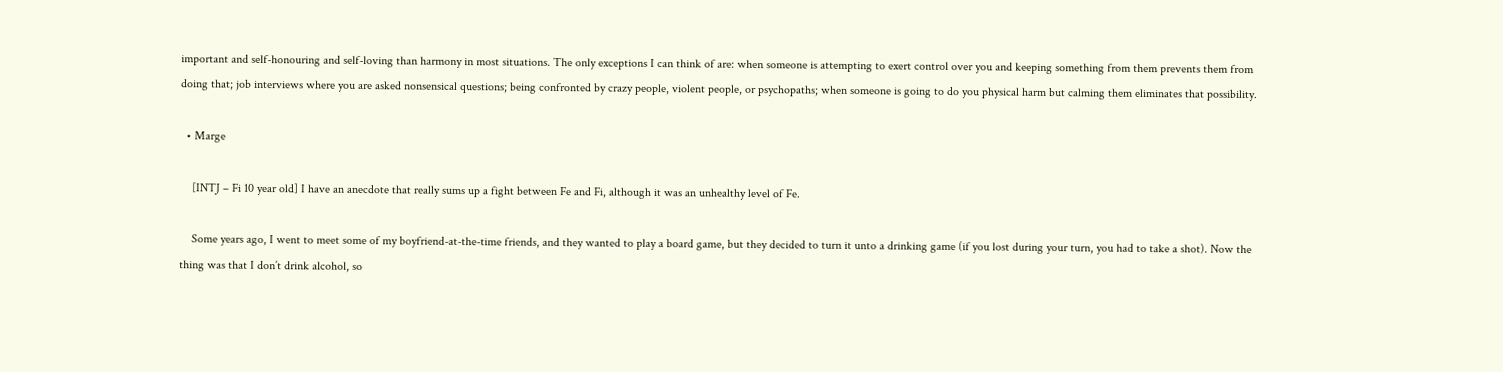important and self-honouring and self-loving than harmony in most situations. The only exceptions I can think of are: when someone is attempting to exert control over you and keeping something from them prevents them from doing that; job interviews where you are asked nonsensical questions; being confronted by crazy people, violent people, or psychopaths; when someone is going to do you physical harm but calming them eliminates that possibility.

  • Marge

    [INTJ – Fi 10 year old] I have an anecdote that really sums up a fight between Fe and Fi, although it was an unhealthy level of Fe.

    Some years ago, I went to meet some of my boyfriend-at-the-time friends, and they wanted to play a board game, but they decided to turn it unto a drinking game (if you lost during your turn, you had to take a shot). Now the thing was that I don’t drink alcohol, so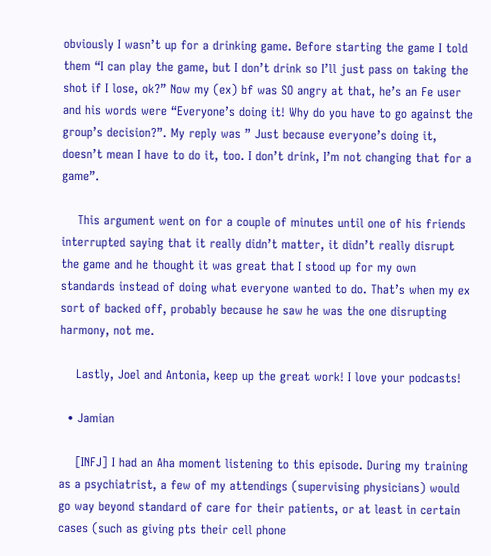obviously I wasn’t up for a drinking game. Before starting the game I told them “I can play the game, but I don’t drink so I’ll just pass on taking the shot if I lose, ok?” Now my (ex) bf was SO angry at that, he’s an Fe user and his words were “Everyone’s doing it! Why do you have to go against the group’s decision?”. My reply was ” Just because everyone’s doing it, doesn’t mean I have to do it, too. I don’t drink, I’m not changing that for a game”.

    This argument went on for a couple of minutes until one of his friends interrupted saying that it really didn’t matter, it didn’t really disrupt the game and he thought it was great that I stood up for my own standards instead of doing what everyone wanted to do. That’s when my ex sort of backed off, probably because he saw he was the one disrupting harmony, not me.

    Lastly, Joel and Antonia, keep up the great work! I love your podcasts!

  • Jamian

    [INFJ] I had an Aha moment listening to this episode. During my training as a psychiatrist, a few of my attendings (supervising physicians) would go way beyond standard of care for their patients, or at least in certain cases (such as giving pts their cell phone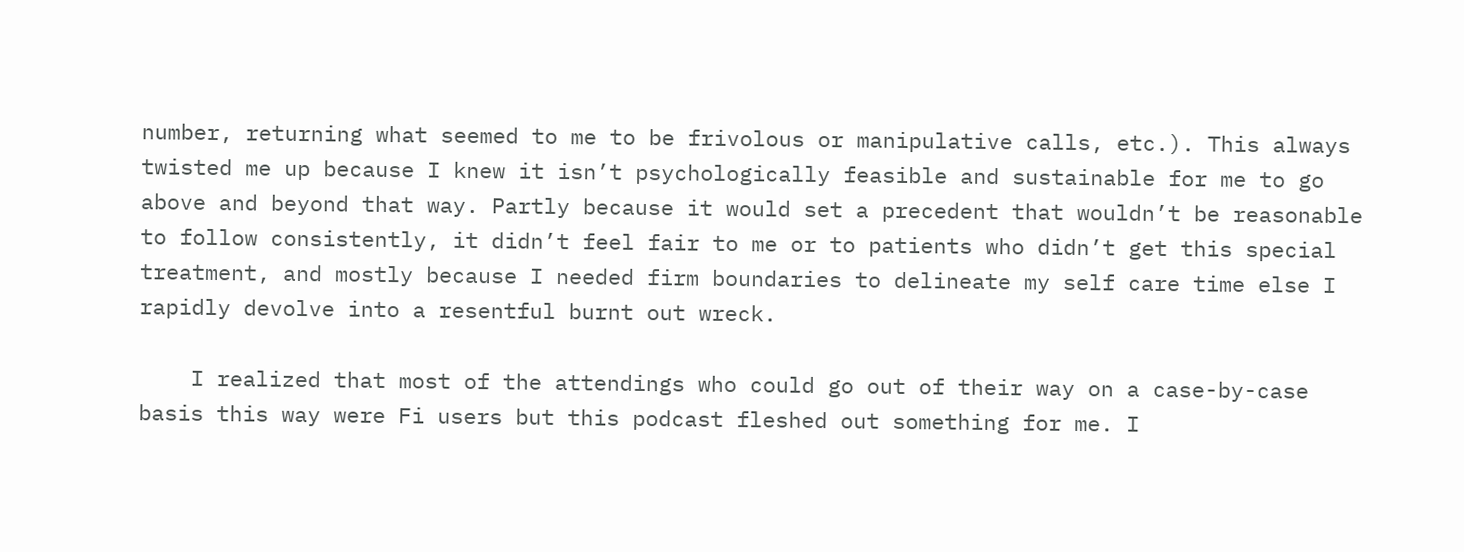number, returning what seemed to me to be frivolous or manipulative calls, etc.). This always twisted me up because I knew it isn’t psychologically feasible and sustainable for me to go above and beyond that way. Partly because it would set a precedent that wouldn’t be reasonable to follow consistently, it didn’t feel fair to me or to patients who didn’t get this special treatment, and mostly because I needed firm boundaries to delineate my self care time else I rapidly devolve into a resentful burnt out wreck.

    I realized that most of the attendings who could go out of their way on a case-by-case basis this way were Fi users but this podcast fleshed out something for me. I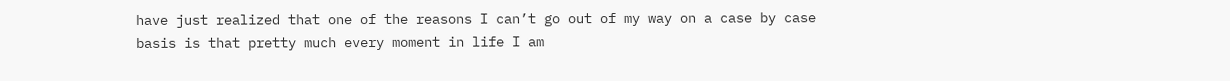have just realized that one of the reasons I can’t go out of my way on a case by case basis is that pretty much every moment in life I am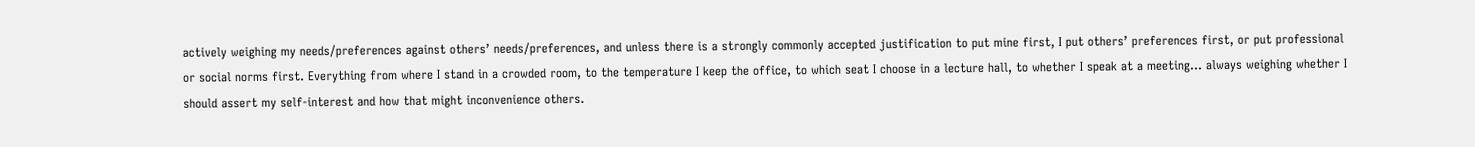actively weighing my needs/preferences against others’ needs/preferences, and unless there is a strongly commonly accepted justification to put mine first, I put others’ preferences first, or put professional or social norms first. Everything from where I stand in a crowded room, to the temperature I keep the office, to which seat I choose in a lecture hall, to whether I speak at a meeting… always weighing whether I should assert my self-interest and how that might inconvenience others.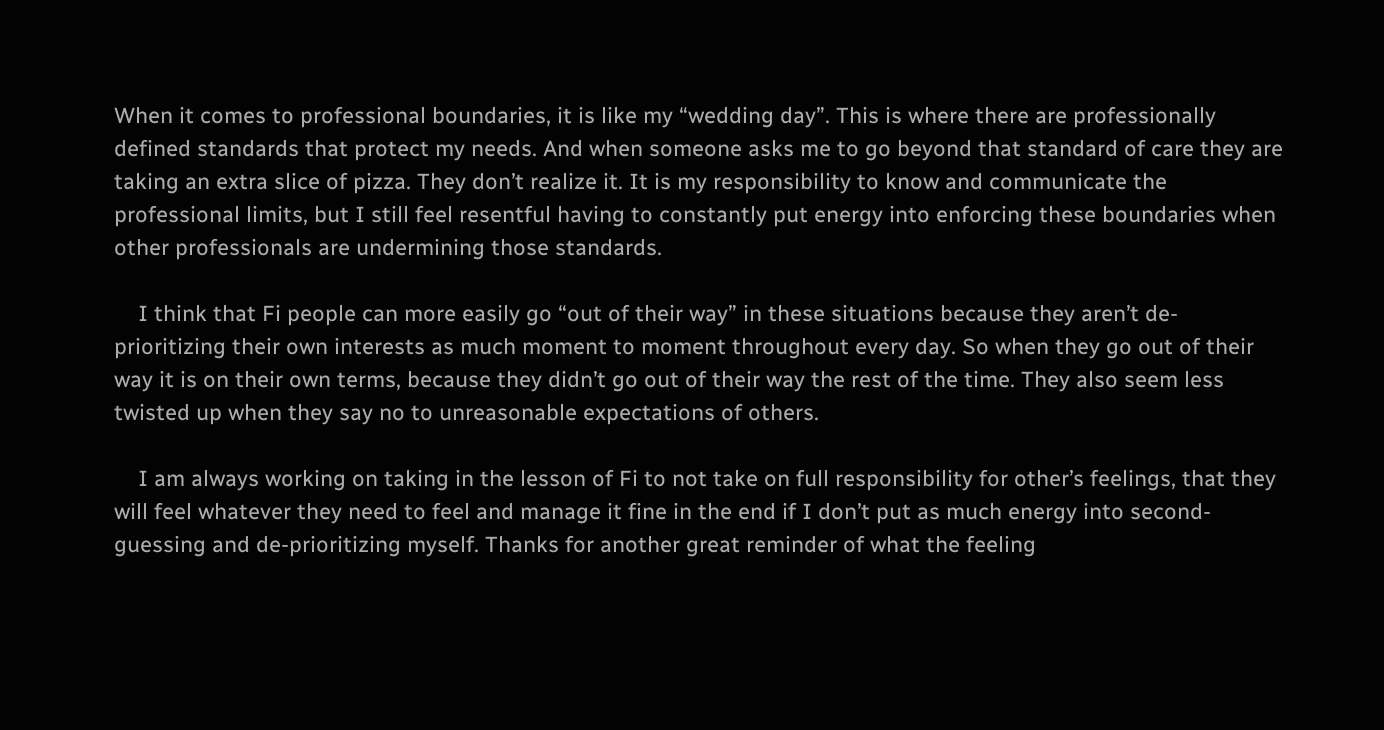When it comes to professional boundaries, it is like my “wedding day”. This is where there are professionally defined standards that protect my needs. And when someone asks me to go beyond that standard of care they are taking an extra slice of pizza. They don’t realize it. It is my responsibility to know and communicate the professional limits, but I still feel resentful having to constantly put energy into enforcing these boundaries when other professionals are undermining those standards.

    I think that Fi people can more easily go “out of their way” in these situations because they aren’t de-prioritizing their own interests as much moment to moment throughout every day. So when they go out of their way it is on their own terms, because they didn’t go out of their way the rest of the time. They also seem less twisted up when they say no to unreasonable expectations of others.

    I am always working on taking in the lesson of Fi to not take on full responsibility for other’s feelings, that they will feel whatever they need to feel and manage it fine in the end if I don’t put as much energy into second-guessing and de-prioritizing myself. Thanks for another great reminder of what the feeling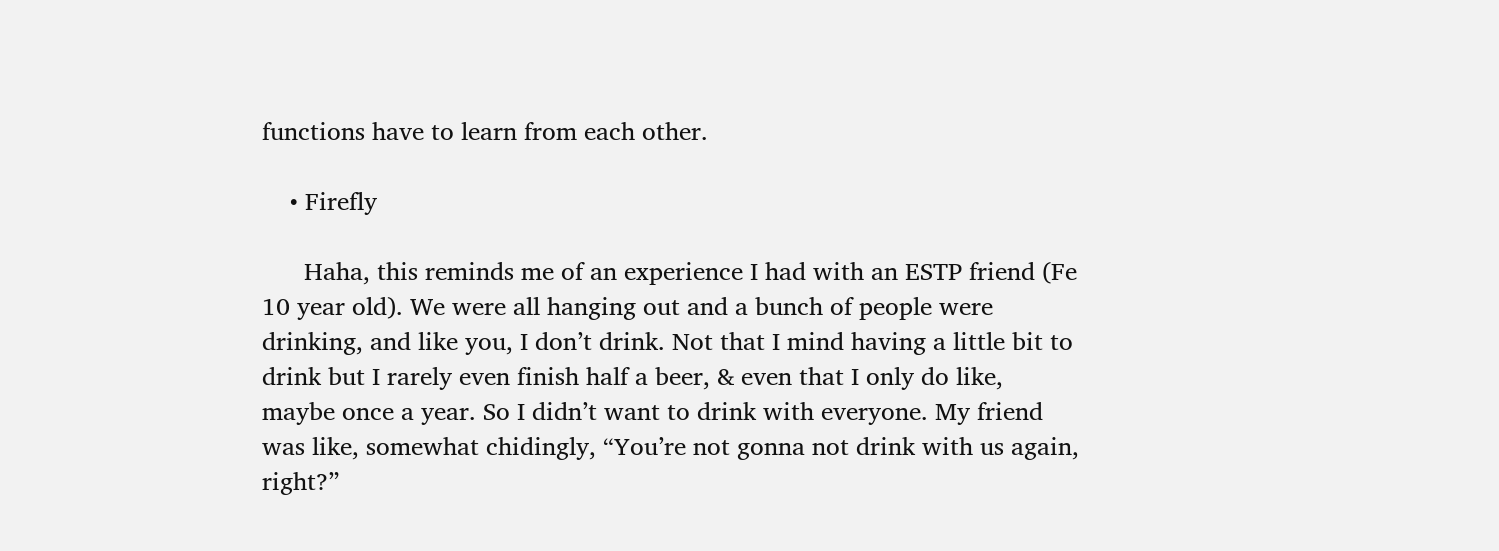functions have to learn from each other.

    • Firefly

      Haha, this reminds me of an experience I had with an ESTP friend (Fe 10 year old). We were all hanging out and a bunch of people were drinking, and like you, I don’t drink. Not that I mind having a little bit to drink but I rarely even finish half a beer, & even that I only do like, maybe once a year. So I didn’t want to drink with everyone. My friend was like, somewhat chidingly, “You’re not gonna not drink with us again, right?”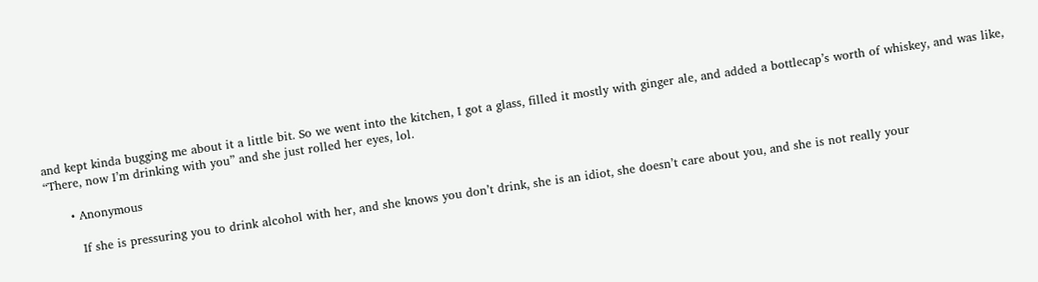and kept kinda bugging me about it a little bit. So we went into the kitchen, I got a glass, filled it mostly with ginger ale, and added a bottlecap’s worth of whiskey, and was like, “There, now I’m drinking with you” and she just rolled her eyes, lol.

      • Anonymous

        If she is pressuring you to drink alcohol with her, and she knows you don’t drink, she is an idiot, she doesn’t care about you, and she is not really your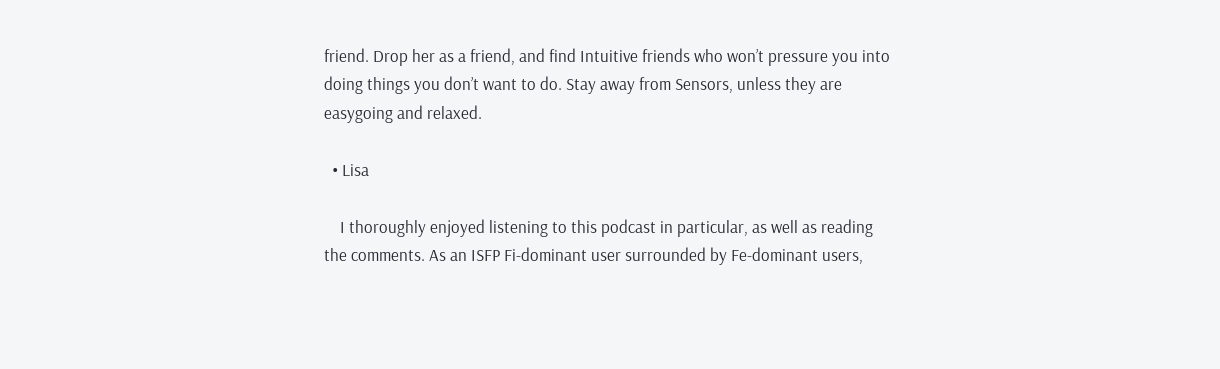friend. Drop her as a friend, and find Intuitive friends who won’t pressure you into doing things you don’t want to do. Stay away from Sensors, unless they are easygoing and relaxed.

  • Lisa

    I thoroughly enjoyed listening to this podcast in particular, as well as reading the comments. As an ISFP Fi-dominant user surrounded by Fe-dominant users,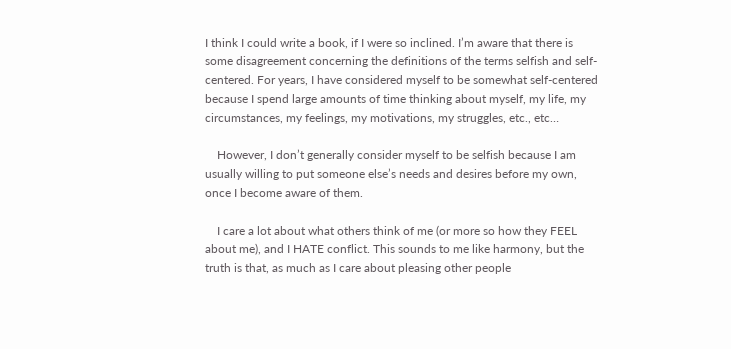I think I could write a book, if I were so inclined. I’m aware that there is some disagreement concerning the definitions of the terms selfish and self-centered. For years, I have considered myself to be somewhat self-centered because I spend large amounts of time thinking about myself, my life, my circumstances, my feelings, my motivations, my struggles, etc., etc…

    However, I don’t generally consider myself to be selfish because I am usually willing to put someone else’s needs and desires before my own, once I become aware of them.

    I care a lot about what others think of me (or more so how they FEEL about me), and I HATE conflict. This sounds to me like harmony, but the truth is that, as much as I care about pleasing other people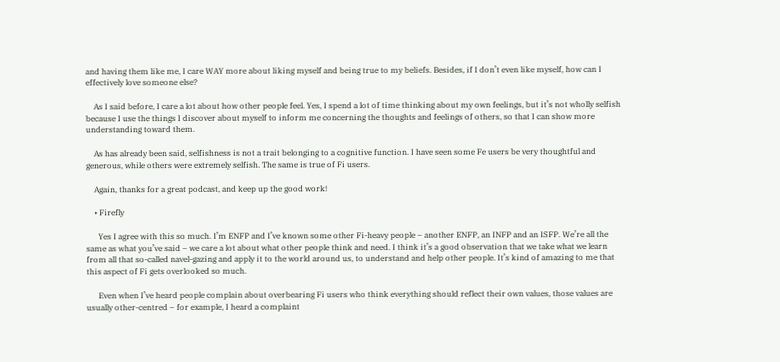and having them like me, I care WAY more about liking myself and being true to my beliefs. Besides, if I don’t even like myself, how can I effectively love someone else?

    As I said before, I care a lot about how other people feel. Yes, I spend a lot of time thinking about my own feelings, but it’s not wholly selfish because I use the things I discover about myself to inform me concerning the thoughts and feelings of others, so that I can show more understanding toward them.

    As has already been said, selfishness is not a trait belonging to a cognitive function. I have seen some Fe users be very thoughtful and generous, while others were extremely selfish. The same is true of Fi users.

    Again, thanks for a great podcast, and keep up the good work!

    • Firefly

      Yes I agree with this so much. I’m ENFP and I’ve known some other Fi-heavy people – another ENFP, an INFP and an ISFP. We’re all the same as what you’ve said – we care a lot about what other people think and need. I think it’s a good observation that we take what we learn from all that so-called navel-gazing and apply it to the world around us, to understand and help other people. It’s kind of amazing to me that this aspect of Fi gets overlooked so much.

      Even when I’ve heard people complain about overbearing Fi users who think everything should reflect their own values, those values are usually other-centred – for example, I heard a complaint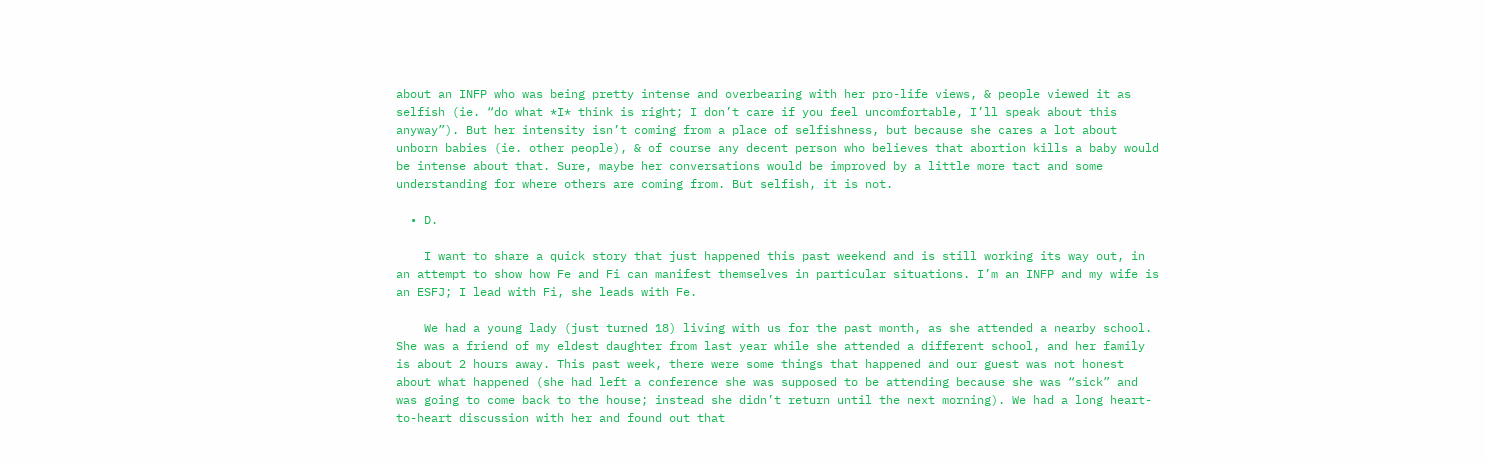about an INFP who was being pretty intense and overbearing with her pro-life views, & people viewed it as selfish (ie. “do what *I* think is right; I don’t care if you feel uncomfortable, I’ll speak about this anyway”). But her intensity isn’t coming from a place of selfishness, but because she cares a lot about unborn babies (ie. other people), & of course any decent person who believes that abortion kills a baby would be intense about that. Sure, maybe her conversations would be improved by a little more tact and some understanding for where others are coming from. But selfish, it is not.

  • D.

    I want to share a quick story that just happened this past weekend and is still working its way out, in an attempt to show how Fe and Fi can manifest themselves in particular situations. I’m an INFP and my wife is an ESFJ; I lead with Fi, she leads with Fe.

    We had a young lady (just turned 18) living with us for the past month, as she attended a nearby school. She was a friend of my eldest daughter from last year while she attended a different school, and her family is about 2 hours away. This past week, there were some things that happened and our guest was not honest about what happened (she had left a conference she was supposed to be attending because she was “sick” and was going to come back to the house; instead she didn’t return until the next morning). We had a long heart-to-heart discussion with her and found out that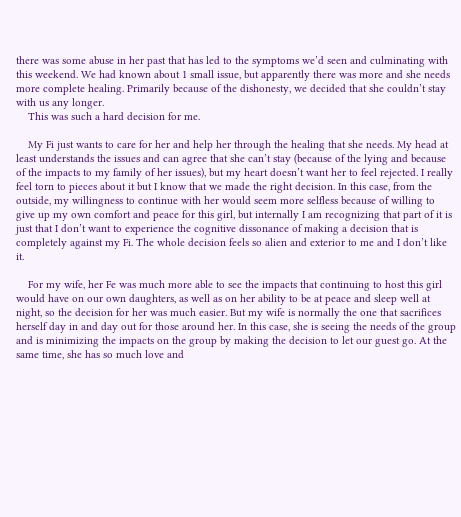there was some abuse in her past that has led to the symptoms we’d seen and culminating with this weekend. We had known about 1 small issue, but apparently there was more and she needs more complete healing. Primarily because of the dishonesty, we decided that she couldn’t stay with us any longer.
    This was such a hard decision for me.

    My Fi just wants to care for her and help her through the healing that she needs. My head at least understands the issues and can agree that she can’t stay (because of the lying and because of the impacts to my family of her issues), but my heart doesn’t want her to feel rejected. I really feel torn to pieces about it but I know that we made the right decision. In this case, from the outside, my willingness to continue with her would seem more selfless because of willing to give up my own comfort and peace for this girl, but internally I am recognizing that part of it is just that I don’t want to experience the cognitive dissonance of making a decision that is completely against my Fi. The whole decision feels so alien and exterior to me and I don’t like it.

    For my wife, her Fe was much more able to see the impacts that continuing to host this girl would have on our own daughters, as well as on her ability to be at peace and sleep well at night, so the decision for her was much easier. But my wife is normally the one that sacrifices herself day in and day out for those around her. In this case, she is seeing the needs of the group and is minimizing the impacts on the group by making the decision to let our guest go. At the same time, she has so much love and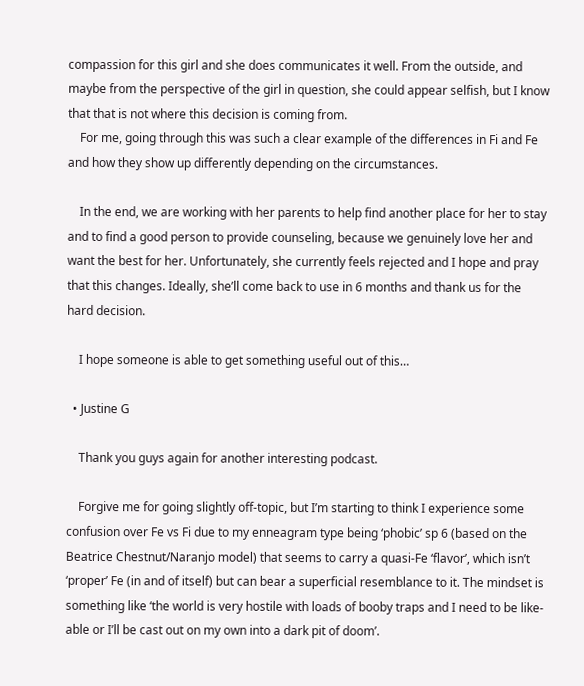compassion for this girl and she does communicates it well. From the outside, and maybe from the perspective of the girl in question, she could appear selfish, but I know that that is not where this decision is coming from.
    For me, going through this was such a clear example of the differences in Fi and Fe and how they show up differently depending on the circumstances.

    In the end, we are working with her parents to help find another place for her to stay and to find a good person to provide counseling, because we genuinely love her and want the best for her. Unfortunately, she currently feels rejected and I hope and pray that this changes. Ideally, she’ll come back to use in 6 months and thank us for the hard decision.

    I hope someone is able to get something useful out of this…

  • Justine G

    Thank you guys again for another interesting podcast.

    Forgive me for going slightly off-topic, but I’m starting to think I experience some confusion over Fe vs Fi due to my enneagram type being ‘phobic’ sp 6 (based on the Beatrice Chestnut/Naranjo model) that seems to carry a quasi-Fe ‘flavor’, which isn’t ‘proper’ Fe (in and of itself) but can bear a superficial resemblance to it. The mindset is something like ‘the world is very hostile with loads of booby traps and I need to be like-able or I’ll be cast out on my own into a dark pit of doom’.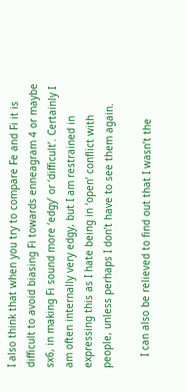I also think that when you try to compare Fe and Fi it is difficult to avoid biasing Fi towards enneagram 4 or maybe sx6, in making Fi sound more ‘edgy’ or ‘difficult’. Certainly I am often internally very edgy, but I am restrained in expressing this as I hate being in ‘open’ conflict with people, unless perhaps I don’t have to see them again.

    I can also be relieved to find out that I wasn’t the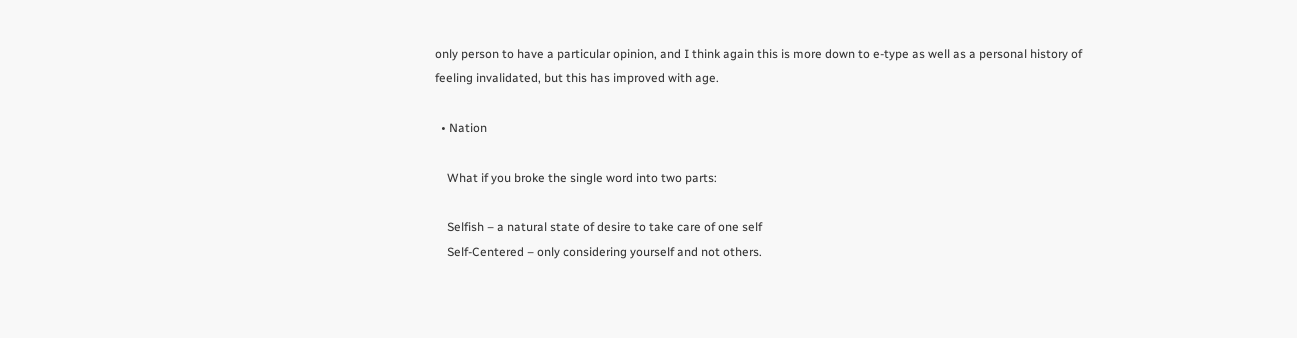only person to have a particular opinion, and I think again this is more down to e-type as well as a personal history of feeling invalidated, but this has improved with age.

  • Nation

    What if you broke the single word into two parts:

    Selfish – a natural state of desire to take care of one self
    Self-Centered – only considering yourself and not others.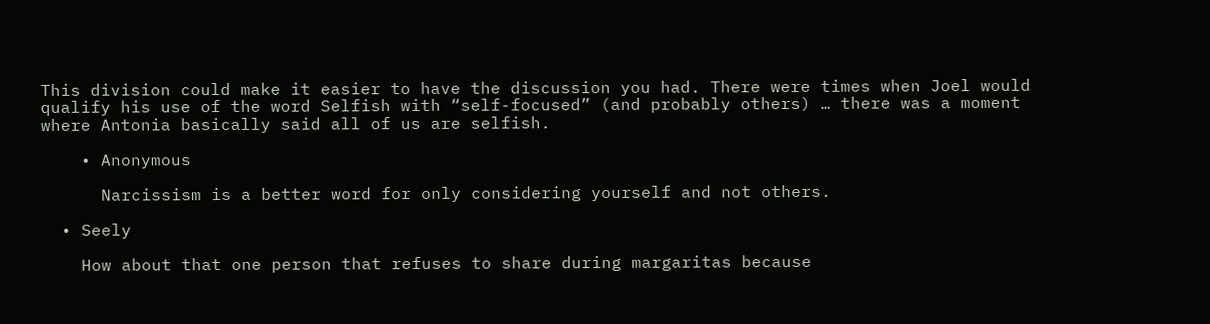This division could make it easier to have the discussion you had. There were times when Joel would qualify his use of the word Selfish with “self-focused” (and probably others) … there was a moment where Antonia basically said all of us are selfish.

    • Anonymous

      Narcissism is a better word for only considering yourself and not others.

  • Seely

    How about that one person that refuses to share during margaritas because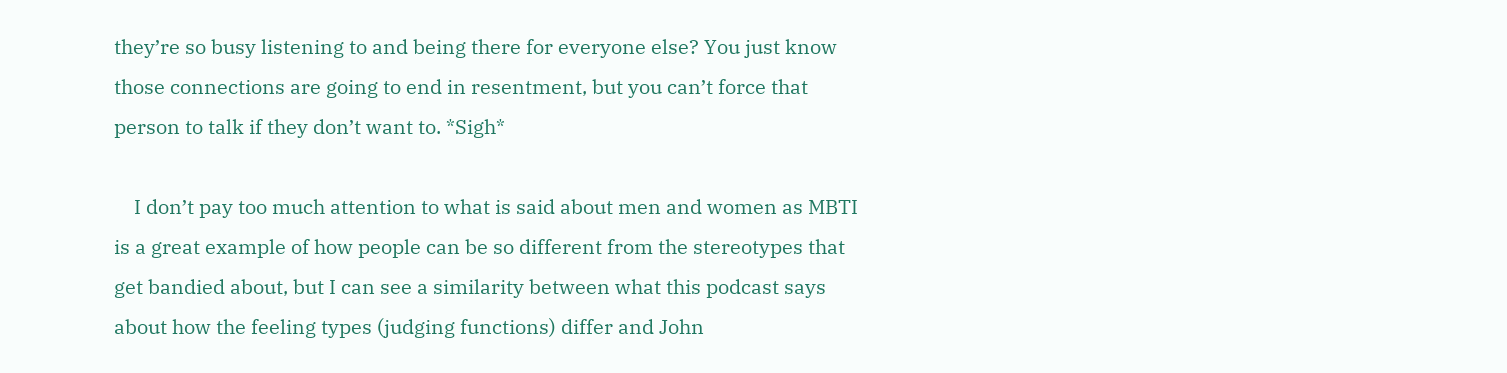they’re so busy listening to and being there for everyone else? You just know those connections are going to end in resentment, but you can’t force that person to talk if they don’t want to. *Sigh*

    I don’t pay too much attention to what is said about men and women as MBTI is a great example of how people can be so different from the stereotypes that get bandied about, but I can see a similarity between what this podcast says about how the feeling types (judging functions) differ and John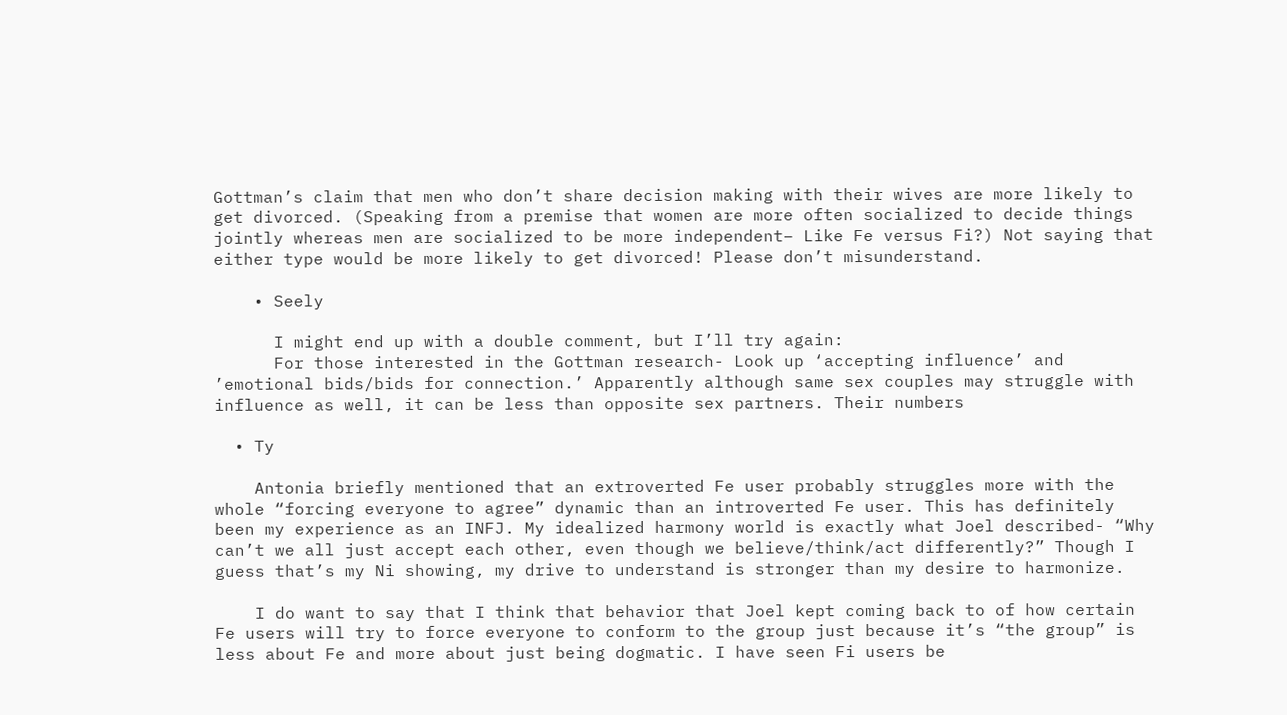Gottman’s claim that men who don’t share decision making with their wives are more likely to get divorced. (Speaking from a premise that women are more often socialized to decide things jointly whereas men are socialized to be more independent– Like Fe versus Fi?) Not saying that either type would be more likely to get divorced! Please don’t misunderstand.

    • Seely

      I might end up with a double comment, but I’ll try again:
      For those interested in the Gottman research- Look up ‘accepting influence’ and ’emotional bids/bids for connection.’ Apparently although same sex couples may struggle with influence as well, it can be less than opposite sex partners. Their numbers

  • Ty

    Antonia briefly mentioned that an extroverted Fe user probably struggles more with the whole “forcing everyone to agree” dynamic than an introverted Fe user. This has definitely been my experience as an INFJ. My idealized harmony world is exactly what Joel described- “Why can’t we all just accept each other, even though we believe/think/act differently?” Though I guess that’s my Ni showing, my drive to understand is stronger than my desire to harmonize.

    I do want to say that I think that behavior that Joel kept coming back to of how certain Fe users will try to force everyone to conform to the group just because it’s “the group” is less about Fe and more about just being dogmatic. I have seen Fi users be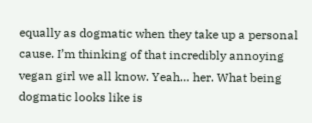equally as dogmatic when they take up a personal cause. I’m thinking of that incredibly annoying vegan girl we all know. Yeah… her. What being dogmatic looks like is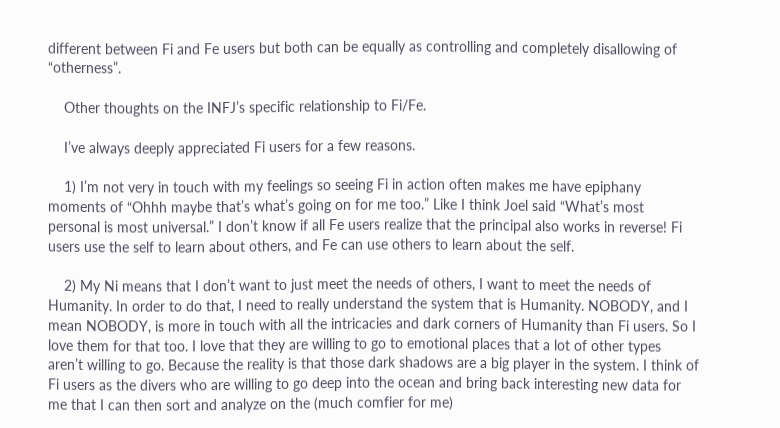different between Fi and Fe users but both can be equally as controlling and completely disallowing of “otherness”.

    Other thoughts on the INFJ’s specific relationship to Fi/Fe.

    I’ve always deeply appreciated Fi users for a few reasons.

    1) I’m not very in touch with my feelings so seeing Fi in action often makes me have epiphany moments of “Ohhh maybe that’s what’s going on for me too.” Like I think Joel said “What’s most personal is most universal.” I don’t know if all Fe users realize that the principal also works in reverse! Fi users use the self to learn about others, and Fe can use others to learn about the self.

    2) My Ni means that I don’t want to just meet the needs of others, I want to meet the needs of Humanity. In order to do that, I need to really understand the system that is Humanity. NOBODY, and I mean NOBODY, is more in touch with all the intricacies and dark corners of Humanity than Fi users. So I love them for that too. I love that they are willing to go to emotional places that a lot of other types aren’t willing to go. Because the reality is that those dark shadows are a big player in the system. I think of Fi users as the divers who are willing to go deep into the ocean and bring back interesting new data for me that I can then sort and analyze on the (much comfier for me)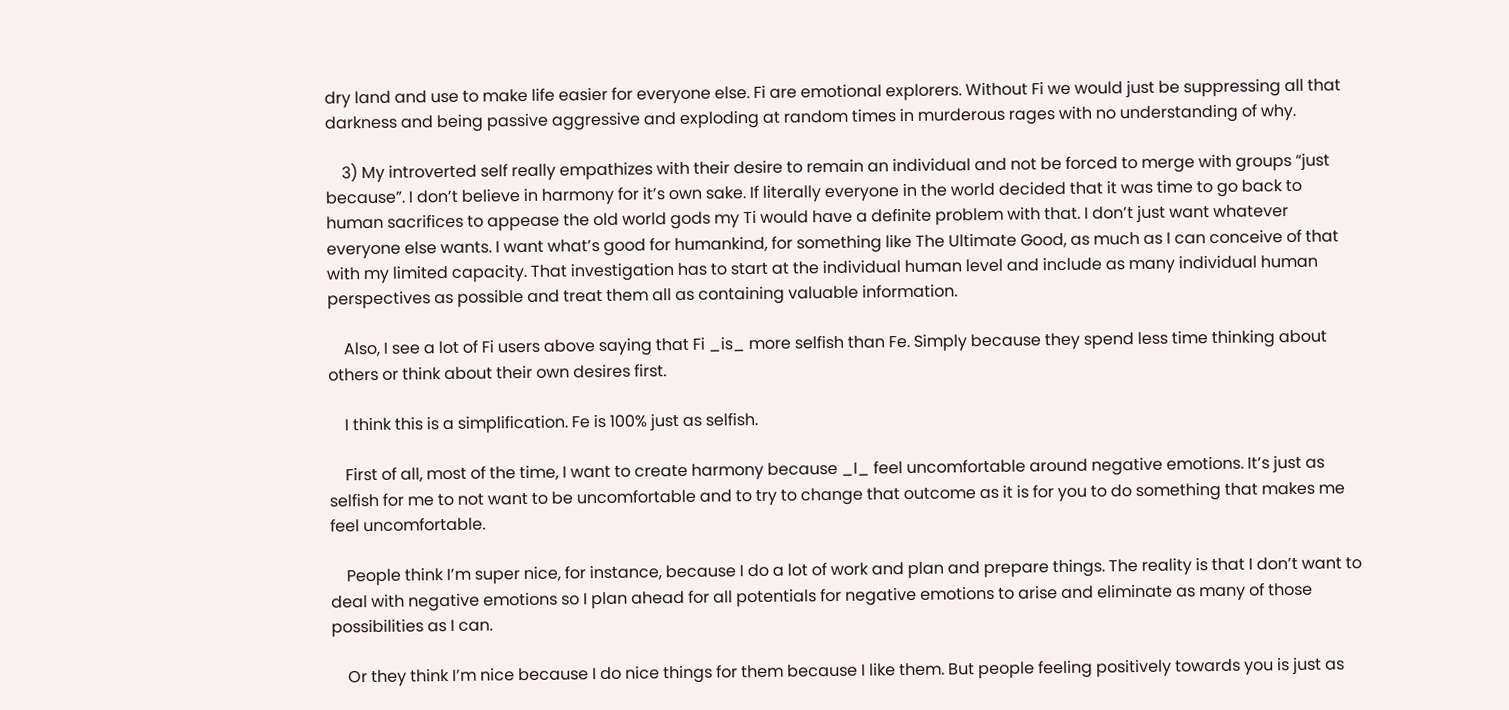dry land and use to make life easier for everyone else. Fi are emotional explorers. Without Fi we would just be suppressing all that darkness and being passive aggressive and exploding at random times in murderous rages with no understanding of why.

    3) My introverted self really empathizes with their desire to remain an individual and not be forced to merge with groups “just because”. I don’t believe in harmony for it’s own sake. If literally everyone in the world decided that it was time to go back to human sacrifices to appease the old world gods my Ti would have a definite problem with that. I don’t just want whatever everyone else wants. I want what’s good for humankind, for something like The Ultimate Good, as much as I can conceive of that with my limited capacity. That investigation has to start at the individual human level and include as many individual human perspectives as possible and treat them all as containing valuable information.

    Also, I see a lot of Fi users above saying that Fi _is_ more selfish than Fe. Simply because they spend less time thinking about others or think about their own desires first.

    I think this is a simplification. Fe is 100% just as selfish.

    First of all, most of the time, I want to create harmony because _I_ feel uncomfortable around negative emotions. It’s just as selfish for me to not want to be uncomfortable and to try to change that outcome as it is for you to do something that makes me feel uncomfortable.

    People think I’m super nice, for instance, because I do a lot of work and plan and prepare things. The reality is that I don’t want to deal with negative emotions so I plan ahead for all potentials for negative emotions to arise and eliminate as many of those possibilities as I can.

    Or they think I’m nice because I do nice things for them because I like them. But people feeling positively towards you is just as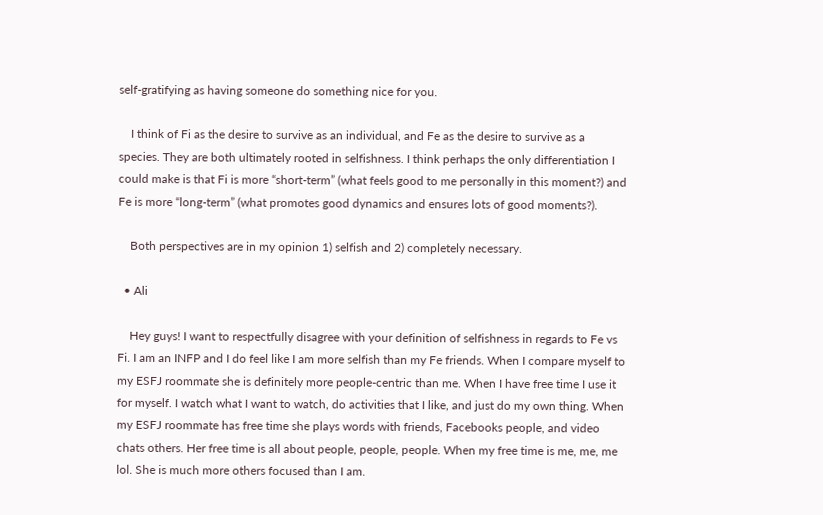self-gratifying as having someone do something nice for you.

    I think of Fi as the desire to survive as an individual, and Fe as the desire to survive as a species. They are both ultimately rooted in selfishness. I think perhaps the only differentiation I could make is that Fi is more “short-term” (what feels good to me personally in this moment?) and Fe is more “long-term” (what promotes good dynamics and ensures lots of good moments?).

    Both perspectives are in my opinion 1) selfish and 2) completely necessary.

  • Ali

    Hey guys! I want to respectfully disagree with your definition of selfishness in regards to Fe vs Fi. I am an INFP and I do feel like I am more selfish than my Fe friends. When I compare myself to my ESFJ roommate she is definitely more people-centric than me. When I have free time I use it for myself. I watch what I want to watch, do activities that I like, and just do my own thing. When my ESFJ roommate has free time she plays words with friends, Facebooks people, and video chats others. Her free time is all about people, people, people. When my free time is me, me, me lol. She is much more others focused than I am.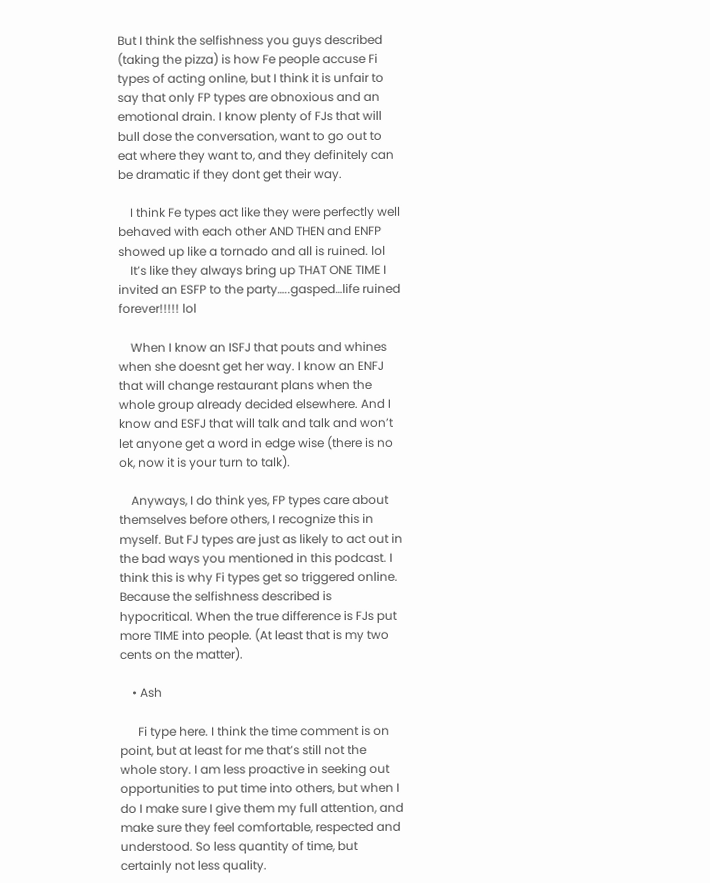But I think the selfishness you guys described (taking the pizza) is how Fe people accuse Fi types of acting online, but I think it is unfair to say that only FP types are obnoxious and an emotional drain. I know plenty of FJs that will bull dose the conversation, want to go out to eat where they want to, and they definitely can be dramatic if they dont get their way.

    I think Fe types act like they were perfectly well behaved with each other AND THEN and ENFP showed up like a tornado and all is ruined. lol
    It’s like they always bring up THAT ONE TIME I invited an ESFP to the party…..gasped…life ruined forever!!!!! lol

    When I know an ISFJ that pouts and whines when she doesnt get her way. I know an ENFJ that will change restaurant plans when the whole group already decided elsewhere. And I know and ESFJ that will talk and talk and won’t let anyone get a word in edge wise (there is no ok, now it is your turn to talk).

    Anyways, I do think yes, FP types care about themselves before others, I recognize this in myself. But FJ types are just as likely to act out in the bad ways you mentioned in this podcast. I think this is why Fi types get so triggered online. Because the selfishness described is hypocritical. When the true difference is FJs put more TIME into people. (At least that is my two cents on the matter).

    • Ash

      Fi type here. I think the time comment is on point, but at least for me that’s still not the whole story. I am less proactive in seeking out opportunities to put time into others, but when I do I make sure I give them my full attention, and make sure they feel comfortable, respected and understood. So less quantity of time, but certainly not less quality.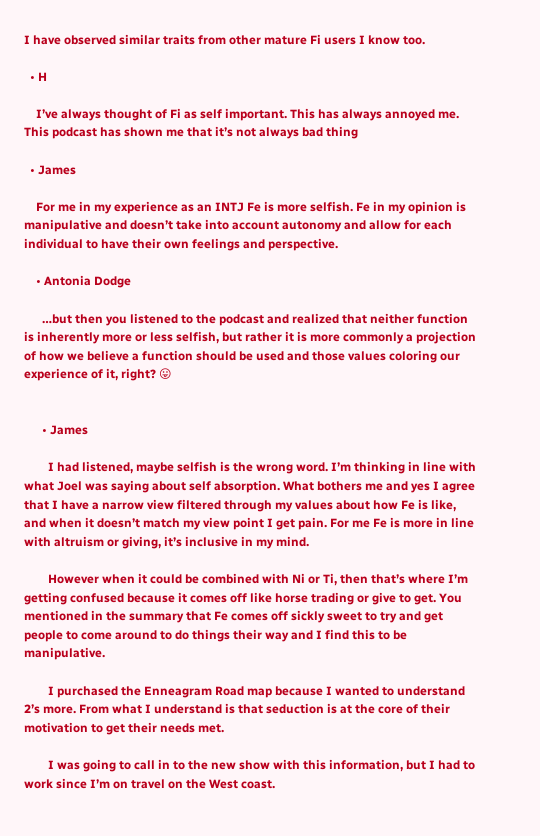I have observed similar traits from other mature Fi users I know too.

  • H

    I’ve always thought of Fi as self important. This has always annoyed me. This podcast has shown me that it’s not always bad thing

  • James

    For me in my experience as an INTJ Fe is more selfish. Fe in my opinion is manipulative and doesn’t take into account autonomy and allow for each individual to have their own feelings and perspective.

    • Antonia Dodge

      …but then you listened to the podcast and realized that neither function is inherently more or less selfish, but rather it is more commonly a projection of how we believe a function should be used and those values coloring our experience of it, right? 😛


      • James

        I had listened, maybe selfish is the wrong word. I’m thinking in line with what Joel was saying about self absorption. What bothers me and yes I agree that I have a narrow view filtered through my values about how Fe is like, and when it doesn’t match my view point I get pain. For me Fe is more in line with altruism or giving, it’s inclusive in my mind.

        However when it could be combined with Ni or Ti, then that’s where I’m getting confused because it comes off like horse trading or give to get. You mentioned in the summary that Fe comes off sickly sweet to try and get people to come around to do things their way and I find this to be manipulative.

        I purchased the Enneagram Road map because I wanted to understand 2’s more. From what I understand is that seduction is at the core of their motivation to get their needs met.

        I was going to call in to the new show with this information, but I had to work since I’m on travel on the West coast.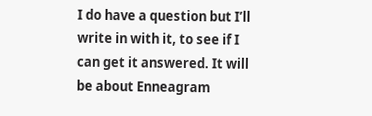I do have a question but I’ll write in with it, to see if I can get it answered. It will be about Enneagram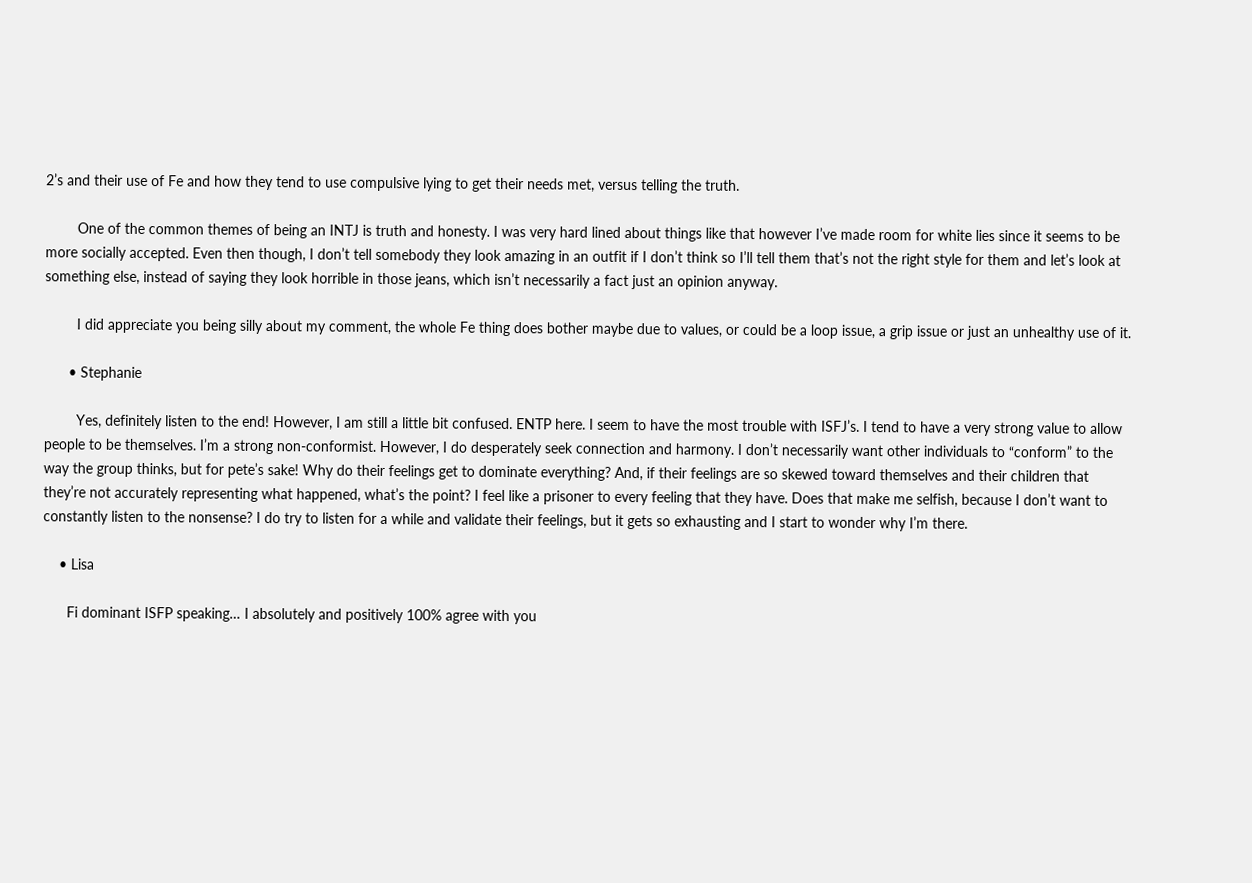2’s and their use of Fe and how they tend to use compulsive lying to get their needs met, versus telling the truth.

        One of the common themes of being an INTJ is truth and honesty. I was very hard lined about things like that however I’ve made room for white lies since it seems to be more socially accepted. Even then though, I don’t tell somebody they look amazing in an outfit if I don’t think so I’ll tell them that’s not the right style for them and let’s look at something else, instead of saying they look horrible in those jeans, which isn’t necessarily a fact just an opinion anyway.

        I did appreciate you being silly about my comment, the whole Fe thing does bother maybe due to values, or could be a loop issue, a grip issue or just an unhealthy use of it.

      • Stephanie

        Yes, definitely listen to the end! However, I am still a little bit confused. ENTP here. I seem to have the most trouble with ISFJ’s. I tend to have a very strong value to allow people to be themselves. I’m a strong non-conformist. However, I do desperately seek connection and harmony. I don’t necessarily want other individuals to “conform” to the way the group thinks, but for pete’s sake! Why do their feelings get to dominate everything? And, if their feelings are so skewed toward themselves and their children that they’re not accurately representing what happened, what’s the point? I feel like a prisoner to every feeling that they have. Does that make me selfish, because I don’t want to constantly listen to the nonsense? I do try to listen for a while and validate their feelings, but it gets so exhausting and I start to wonder why I’m there.

    • Lisa

      Fi dominant ISFP speaking… I absolutely and positively 100% agree with you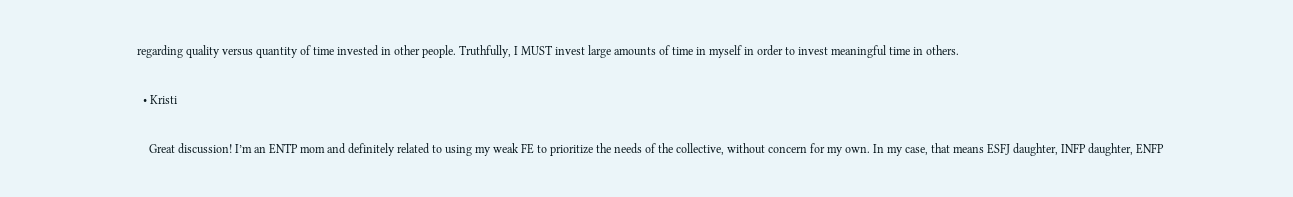regarding quality versus quantity of time invested in other people. Truthfully, I MUST invest large amounts of time in myself in order to invest meaningful time in others.

  • Kristi

    Great discussion! I’m an ENTP mom and definitely related to using my weak FE to prioritize the needs of the collective, without concern for my own. In my case, that means ESFJ daughter, INFP daughter, ENFP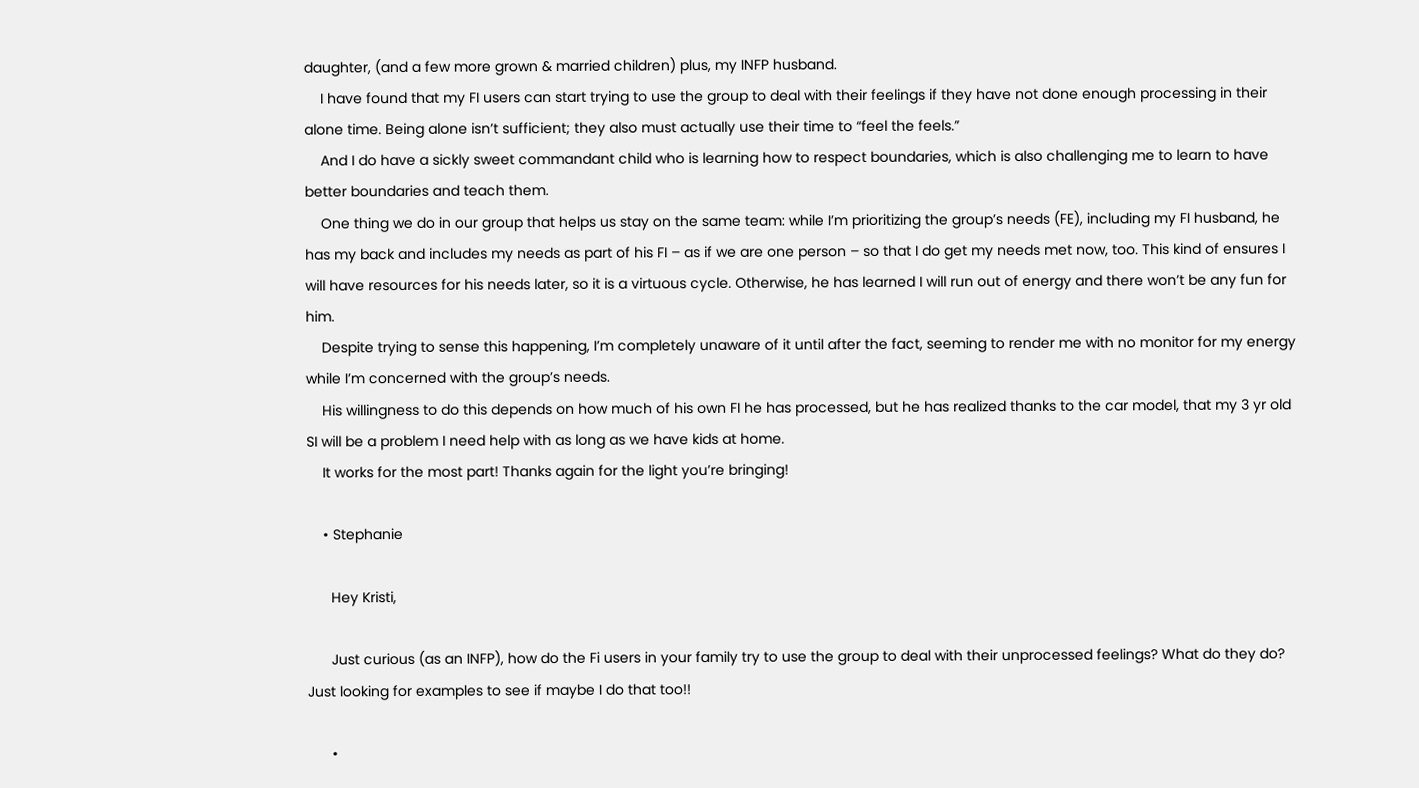daughter, (and a few more grown & married children) plus, my INFP husband.
    I have found that my FI users can start trying to use the group to deal with their feelings if they have not done enough processing in their alone time. Being alone isn’t sufficient; they also must actually use their time to “feel the feels.”
    And I do have a sickly sweet commandant child who is learning how to respect boundaries, which is also challenging me to learn to have better boundaries and teach them.
    One thing we do in our group that helps us stay on the same team: while I’m prioritizing the group’s needs (FE), including my FI husband, he has my back and includes my needs as part of his FI – as if we are one person – so that I do get my needs met now, too. This kind of ensures I will have resources for his needs later, so it is a virtuous cycle. Otherwise, he has learned I will run out of energy and there won’t be any fun for him.
    Despite trying to sense this happening, I’m completely unaware of it until after the fact, seeming to render me with no monitor for my energy while I’m concerned with the group’s needs.
    His willingness to do this depends on how much of his own FI he has processed, but he has realized thanks to the car model, that my 3 yr old SI will be a problem I need help with as long as we have kids at home.
    It works for the most part! Thanks again for the light you’re bringing!

    • Stephanie

      Hey Kristi,

      Just curious (as an INFP), how do the Fi users in your family try to use the group to deal with their unprocessed feelings? What do they do? Just looking for examples to see if maybe I do that too!!

      •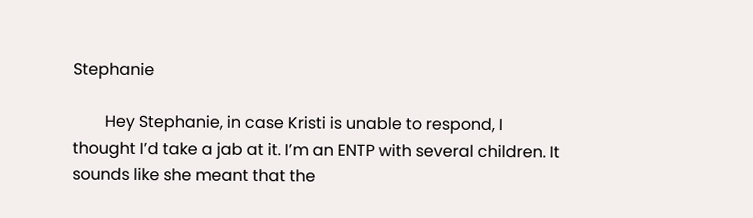Stephanie

        Hey Stephanie, in case Kristi is unable to respond, I thought I’d take a jab at it. I’m an ENTP with several children. It sounds like she meant that the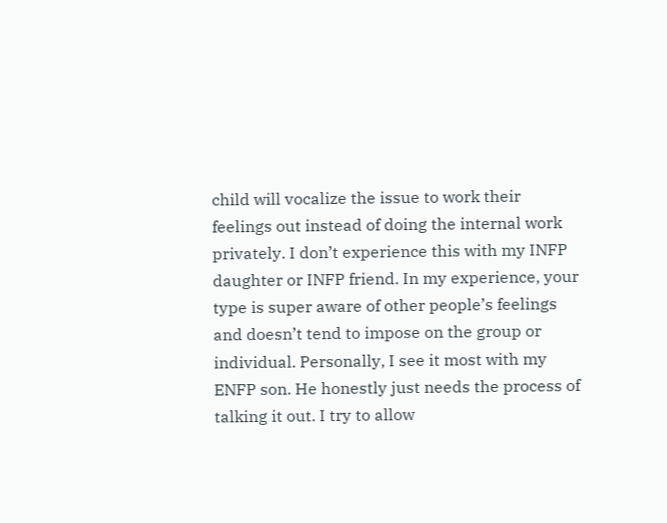child will vocalize the issue to work their feelings out instead of doing the internal work privately. I don’t experience this with my INFP daughter or INFP friend. In my experience, your type is super aware of other people’s feelings and doesn’t tend to impose on the group or individual. Personally, I see it most with my ENFP son. He honestly just needs the process of talking it out. I try to allow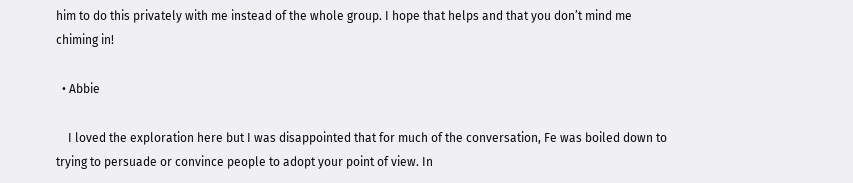him to do this privately with me instead of the whole group. I hope that helps and that you don’t mind me chiming in!

  • Abbie

    I loved the exploration here but I was disappointed that for much of the conversation, Fe was boiled down to trying to persuade or convince people to adopt your point of view. In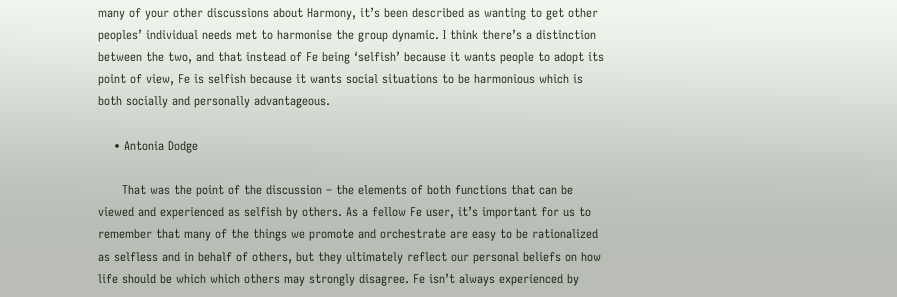many of your other discussions about Harmony, it’s been described as wanting to get other peoples’ individual needs met to harmonise the group dynamic. I think there’s a distinction between the two, and that instead of Fe being ‘selfish’ because it wants people to adopt its point of view, Fe is selfish because it wants social situations to be harmonious which is both socially and personally advantageous.

    • Antonia Dodge

      That was the point of the discussion – the elements of both functions that can be viewed and experienced as selfish by others. As a fellow Fe user, it’s important for us to remember that many of the things we promote and orchestrate are easy to be rationalized as selfless and in behalf of others, but they ultimately reflect our personal beliefs on how life should be which which others may strongly disagree. Fe isn’t always experienced by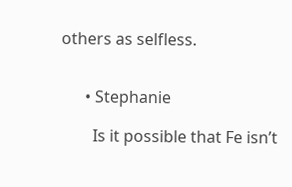others as selfless.


      • Stephanie

        Is it possible that Fe isn’t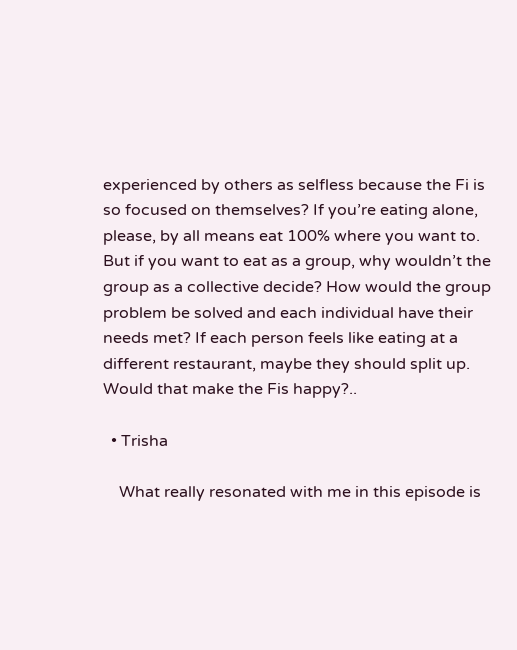experienced by others as selfless because the Fi is so focused on themselves? If you’re eating alone, please, by all means eat 100% where you want to. But if you want to eat as a group, why wouldn’t the group as a collective decide? How would the group problem be solved and each individual have their needs met? If each person feels like eating at a different restaurant, maybe they should split up. Would that make the Fis happy?..

  • Trisha

    What really resonated with me in this episode is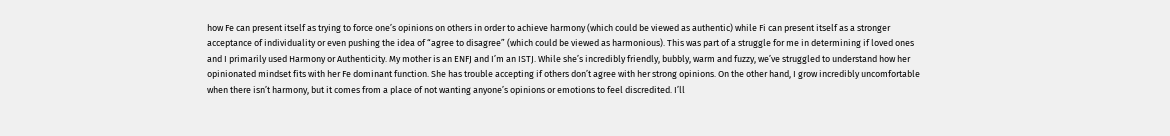how Fe can present itself as trying to force one’s opinions on others in order to achieve harmony (which could be viewed as authentic) while Fi can present itself as a stronger acceptance of individuality or even pushing the idea of “agree to disagree” (which could be viewed as harmonious). This was part of a struggle for me in determining if loved ones and I primarily used Harmony or Authenticity. My mother is an ENFJ and I’m an ISTJ. While she’s incredibly friendly, bubbly, warm and fuzzy, we’ve struggled to understand how her opinionated mindset fits with her Fe dominant function. She has trouble accepting if others don’t agree with her strong opinions. On the other hand, I grow incredibly uncomfortable when there isn’t harmony, but it comes from a place of not wanting anyone’s opinions or emotions to feel discredited. I’ll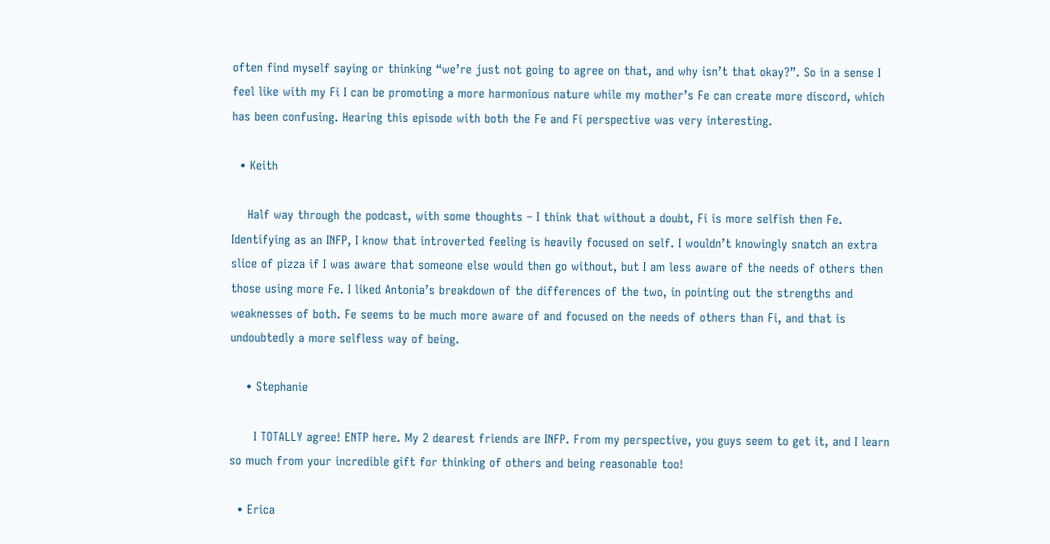often find myself saying or thinking “we’re just not going to agree on that, and why isn’t that okay?”. So in a sense I feel like with my Fi I can be promoting a more harmonious nature while my mother’s Fe can create more discord, which has been confusing. Hearing this episode with both the Fe and Fi perspective was very interesting.

  • Keith

    Half way through the podcast, with some thoughts – I think that without a doubt, Fi is more selfish then Fe. Identifying as an INFP, I know that introverted feeling is heavily focused on self. I wouldn’t knowingly snatch an extra slice of pizza if I was aware that someone else would then go without, but I am less aware of the needs of others then those using more Fe. I liked Antonia’s breakdown of the differences of the two, in pointing out the strengths and weaknesses of both. Fe seems to be much more aware of and focused on the needs of others than Fi, and that is undoubtedly a more selfless way of being.

    • Stephanie

      I TOTALLY agree! ENTP here. My 2 dearest friends are INFP. From my perspective, you guys seem to get it, and I learn so much from your incredible gift for thinking of others and being reasonable too!

  • Erica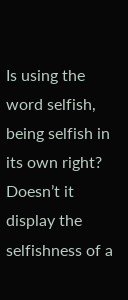Is using the word selfish, being selfish in its own right? Doesn’t it display the selfishness of a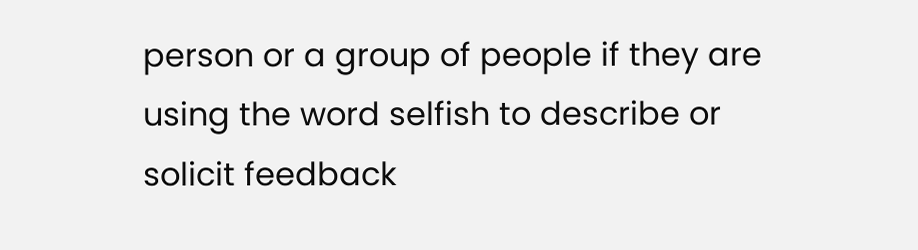person or a group of people if they are using the word selfish to describe or solicit feedback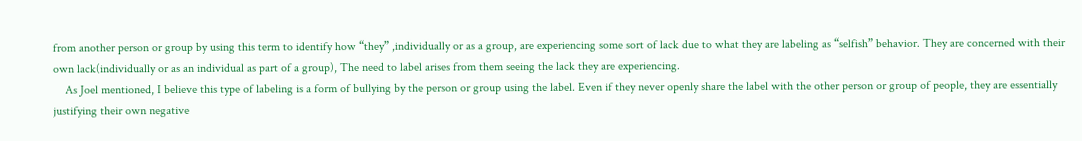from another person or group by using this term to identify how “they” ,individually or as a group, are experiencing some sort of lack due to what they are labeling as “selfish” behavior. They are concerned with their own lack(individually or as an individual as part of a group), The need to label arises from them seeing the lack they are experiencing.
    As Joel mentioned, I believe this type of labeling is a form of bullying by the person or group using the label. Even if they never openly share the label with the other person or group of people, they are essentially justifying their own negative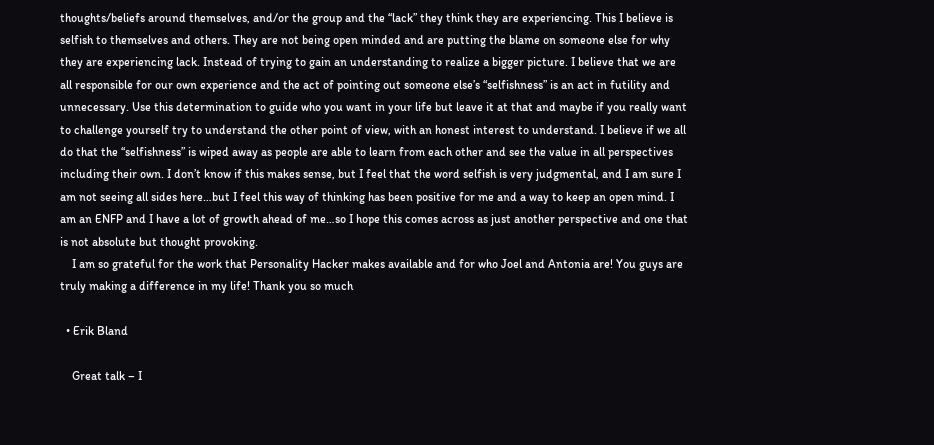thoughts/beliefs around themselves, and/or the group and the “lack” they think they are experiencing. This I believe is selfish to themselves and others. They are not being open minded and are putting the blame on someone else for why they are experiencing lack. Instead of trying to gain an understanding to realize a bigger picture. I believe that we are all responsible for our own experience and the act of pointing out someone else’s “selfishness” is an act in futility and unnecessary. Use this determination to guide who you want in your life but leave it at that and maybe if you really want to challenge yourself try to understand the other point of view, with an honest interest to understand. I believe if we all do that the “selfishness” is wiped away as people are able to learn from each other and see the value in all perspectives including their own. I don’t know if this makes sense, but I feel that the word selfish is very judgmental, and I am sure I am not seeing all sides here…but I feel this way of thinking has been positive for me and a way to keep an open mind. I am an ENFP and I have a lot of growth ahead of me…so I hope this comes across as just another perspective and one that is not absolute but thought provoking.
    I am so grateful for the work that Personality Hacker makes available and for who Joel and Antonia are! You guys are truly making a difference in my life! Thank you so much

  • Erik Bland

    Great talk – I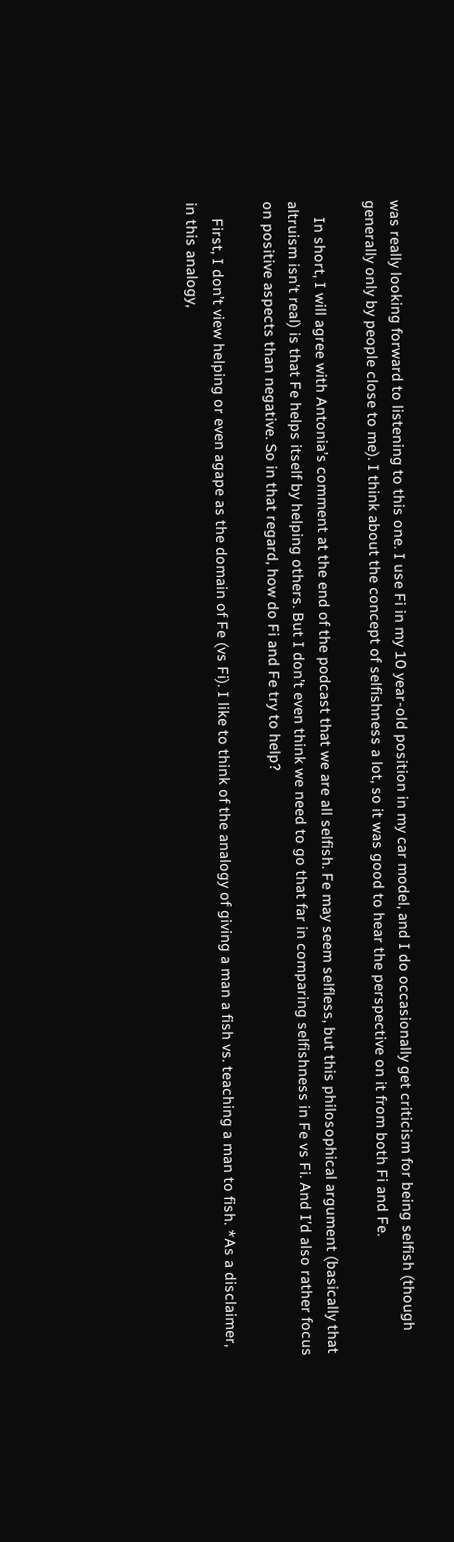was really looking forward to listening to this one. I use Fi in my 10 year-old position in my car model, and I do occasionally get criticism for being selfish (though generally only by people close to me). I think about the concept of selfishness a lot, so it was good to hear the perspective on it from both Fi and Fe.

    In short, I will agree with Antonia’s comment at the end of the podcast that we are all selfish. Fe may seem selfless, but this philosophical argument (basically that altruism isn’t real) is that Fe helps itself by helping others. But I don’t even think we need to go that far in comparing selfishness in Fe vs Fi. And I’d also rather focus on positive aspects than negative. So in that regard, how do Fi and Fe try to help?

    First, I don’t view helping or even agape as the domain of Fe (vs Fi). I like to think of the analogy of giving a man a fish vs. teaching a man to fish. *As a disclaimer, in this analogy,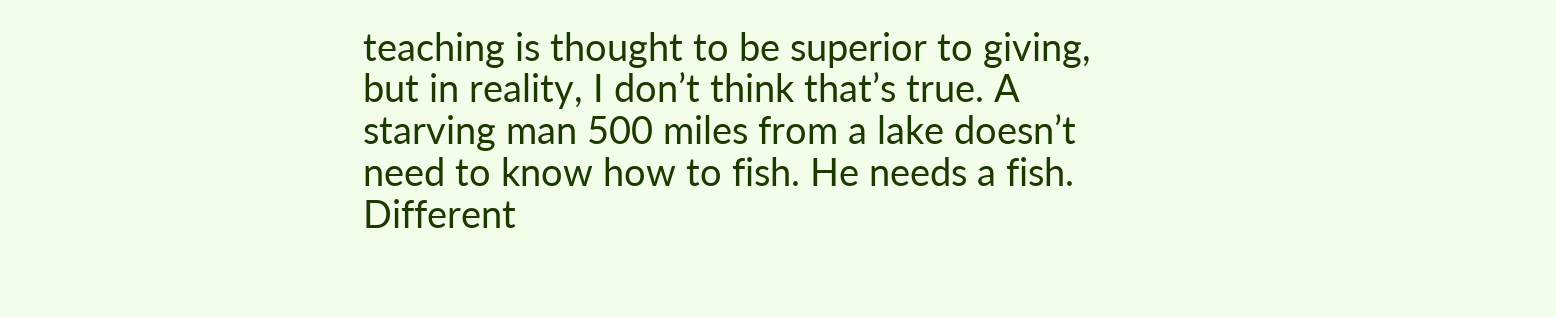teaching is thought to be superior to giving, but in reality, I don’t think that’s true. A starving man 500 miles from a lake doesn’t need to know how to fish. He needs a fish. Different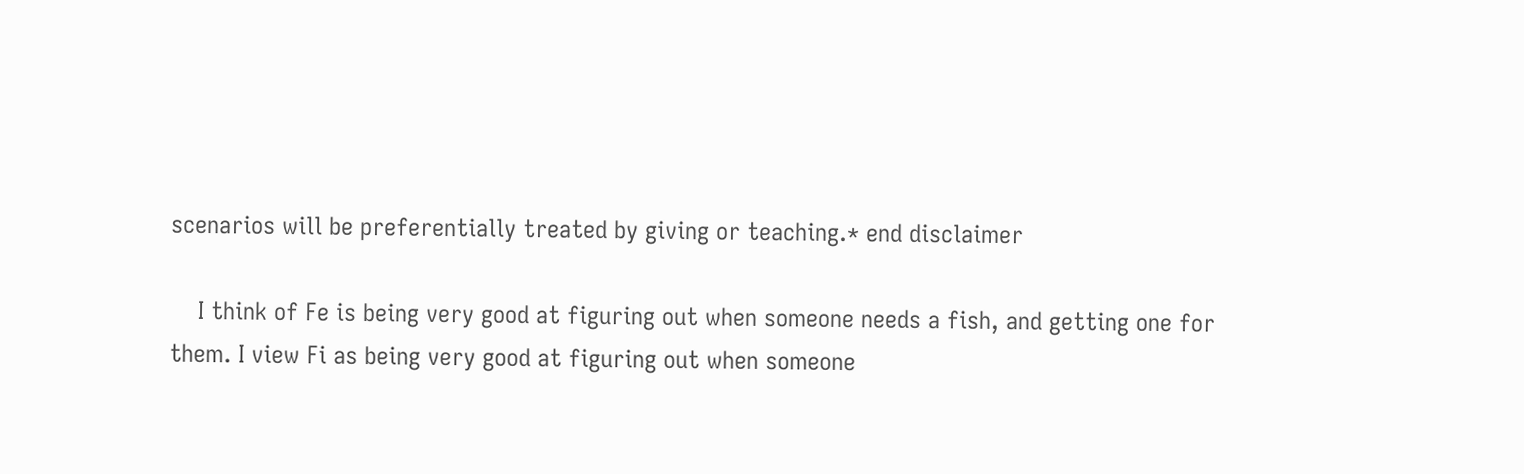scenarios will be preferentially treated by giving or teaching.* end disclaimer

    I think of Fe is being very good at figuring out when someone needs a fish, and getting one for them. I view Fi as being very good at figuring out when someone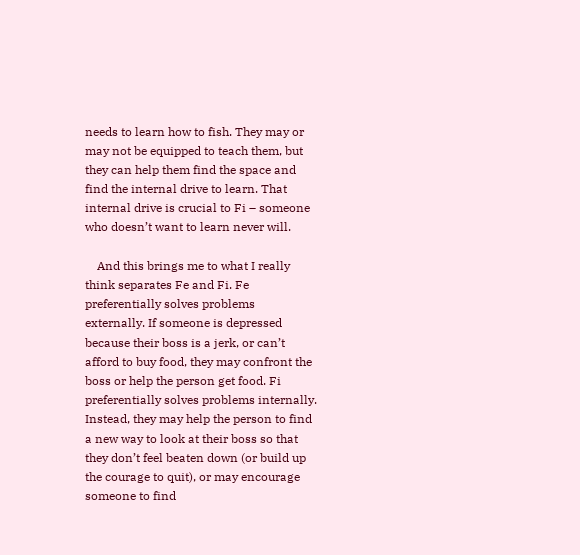needs to learn how to fish. They may or may not be equipped to teach them, but they can help them find the space and find the internal drive to learn. That internal drive is crucial to Fi – someone who doesn’t want to learn never will.

    And this brings me to what I really think separates Fe and Fi. Fe preferentially solves problems externally. If someone is depressed because their boss is a jerk, or can’t afford to buy food, they may confront the boss or help the person get food. Fi preferentially solves problems internally. Instead, they may help the person to find a new way to look at their boss so that they don’t feel beaten down (or build up the courage to quit), or may encourage someone to find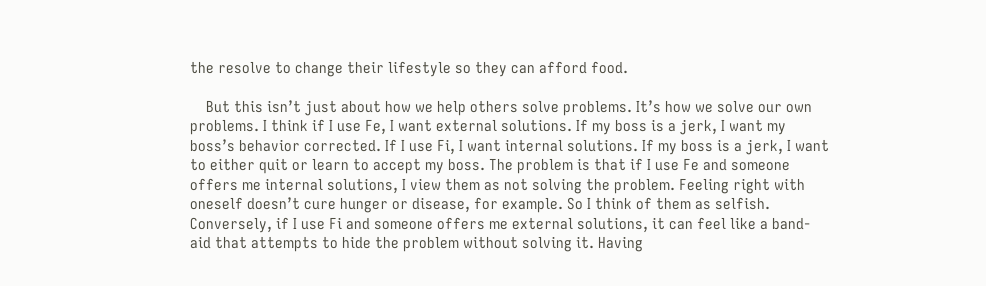the resolve to change their lifestyle so they can afford food.

    But this isn’t just about how we help others solve problems. It’s how we solve our own problems. I think if I use Fe, I want external solutions. If my boss is a jerk, I want my boss’s behavior corrected. If I use Fi, I want internal solutions. If my boss is a jerk, I want to either quit or learn to accept my boss. The problem is that if I use Fe and someone offers me internal solutions, I view them as not solving the problem. Feeling right with oneself doesn’t cure hunger or disease, for example. So I think of them as selfish. Conversely, if I use Fi and someone offers me external solutions, it can feel like a band-aid that attempts to hide the problem without solving it. Having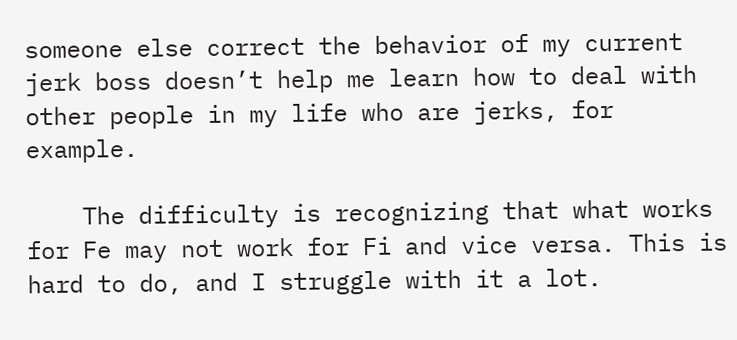someone else correct the behavior of my current jerk boss doesn’t help me learn how to deal with other people in my life who are jerks, for example.

    The difficulty is recognizing that what works for Fe may not work for Fi and vice versa. This is hard to do, and I struggle with it a lot.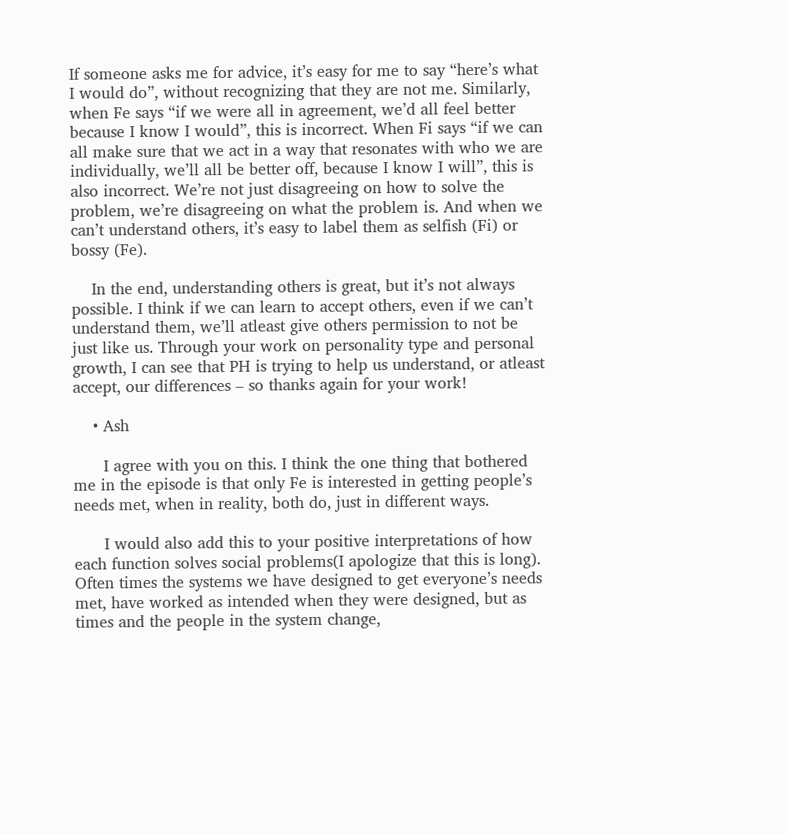If someone asks me for advice, it’s easy for me to say “here’s what I would do”, without recognizing that they are not me. Similarly, when Fe says “if we were all in agreement, we’d all feel better because I know I would”, this is incorrect. When Fi says “if we can all make sure that we act in a way that resonates with who we are individually, we’ll all be better off, because I know I will”, this is also incorrect. We’re not just disagreeing on how to solve the problem, we’re disagreeing on what the problem is. And when we can’t understand others, it’s easy to label them as selfish (Fi) or bossy (Fe).

    In the end, understanding others is great, but it’s not always possible. I think if we can learn to accept others, even if we can’t understand them, we’ll atleast give others permission to not be just like us. Through your work on personality type and personal growth, I can see that PH is trying to help us understand, or atleast accept, our differences – so thanks again for your work!

    • Ash

      I agree with you on this. I think the one thing that bothered me in the episode is that only Fe is interested in getting people’s needs met, when in reality, both do, just in different ways.

      I would also add this to your positive interpretations of how each function solves social problems(I apologize that this is long). Often times the systems we have designed to get everyone’s needs met, have worked as intended when they were designed, but as times and the people in the system change,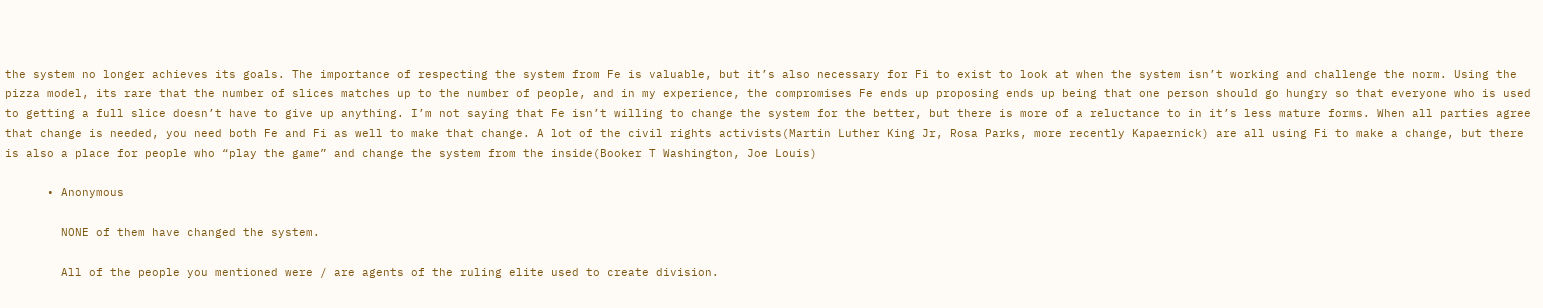the system no longer achieves its goals. The importance of respecting the system from Fe is valuable, but it’s also necessary for Fi to exist to look at when the system isn’t working and challenge the norm. Using the pizza model, its rare that the number of slices matches up to the number of people, and in my experience, the compromises Fe ends up proposing ends up being that one person should go hungry so that everyone who is used to getting a full slice doesn’t have to give up anything. I’m not saying that Fe isn’t willing to change the system for the better, but there is more of a reluctance to in it’s less mature forms. When all parties agree that change is needed, you need both Fe and Fi as well to make that change. A lot of the civil rights activists(Martin Luther King Jr, Rosa Parks, more recently Kapaernick) are all using Fi to make a change, but there is also a place for people who “play the game” and change the system from the inside(Booker T Washington, Joe Louis)

      • Anonymous

        NONE of them have changed the system.

        All of the people you mentioned were / are agents of the ruling elite used to create division.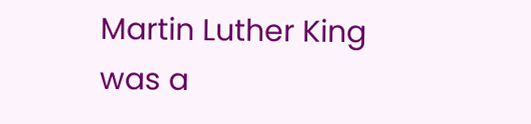Martin Luther King was a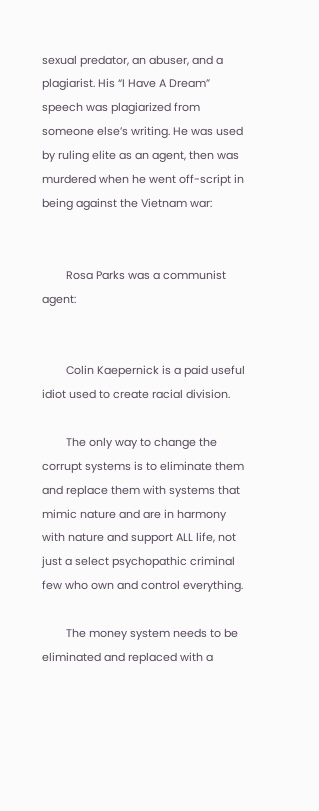sexual predator, an abuser, and a plagiarist. His “I Have A Dream” speech was plagiarized from someone else’s writing. He was used by ruling elite as an agent, then was murdered when he went off-script in being against the Vietnam war:


        Rosa Parks was a communist agent:


        Colin Kaepernick is a paid useful idiot used to create racial division.

        The only way to change the corrupt systems is to eliminate them and replace them with systems that mimic nature and are in harmony with nature and support ALL life, not just a select psychopathic criminal few who own and control everything.

        The money system needs to be eliminated and replaced with a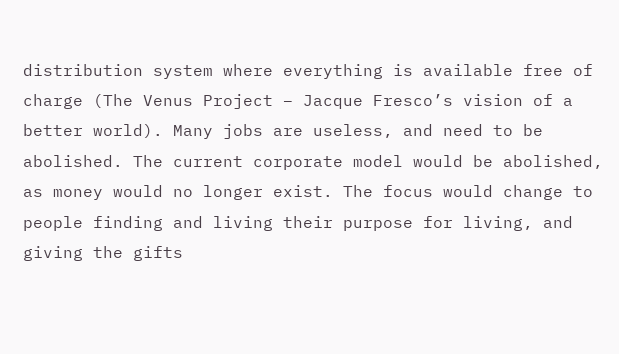distribution system where everything is available free of charge (The Venus Project – Jacque Fresco’s vision of a better world). Many jobs are useless, and need to be abolished. The current corporate model would be abolished, as money would no longer exist. The focus would change to people finding and living their purpose for living, and giving the gifts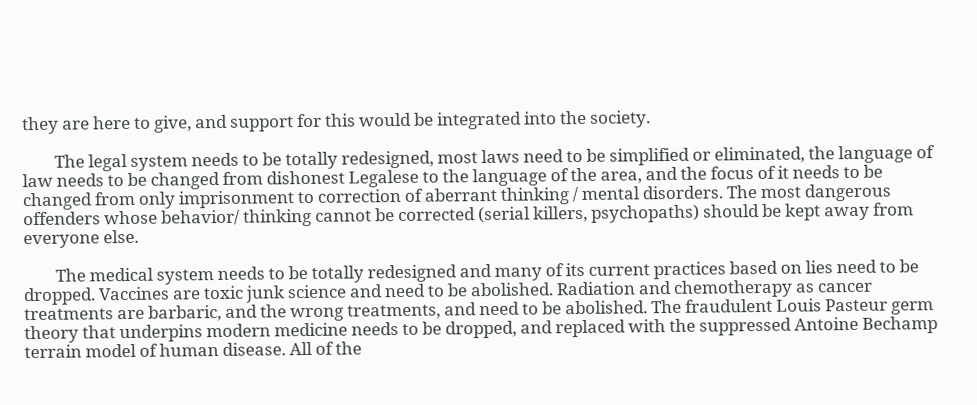they are here to give, and support for this would be integrated into the society.

        The legal system needs to be totally redesigned, most laws need to be simplified or eliminated, the language of law needs to be changed from dishonest Legalese to the language of the area, and the focus of it needs to be changed from only imprisonment to correction of aberrant thinking / mental disorders. The most dangerous offenders whose behavior/ thinking cannot be corrected (serial killers, psychopaths) should be kept away from everyone else.

        The medical system needs to be totally redesigned and many of its current practices based on lies need to be dropped. Vaccines are toxic junk science and need to be abolished. Radiation and chemotherapy as cancer treatments are barbaric, and the wrong treatments, and need to be abolished. The fraudulent Louis Pasteur germ theory that underpins modern medicine needs to be dropped, and replaced with the suppressed Antoine Bechamp terrain model of human disease. All of the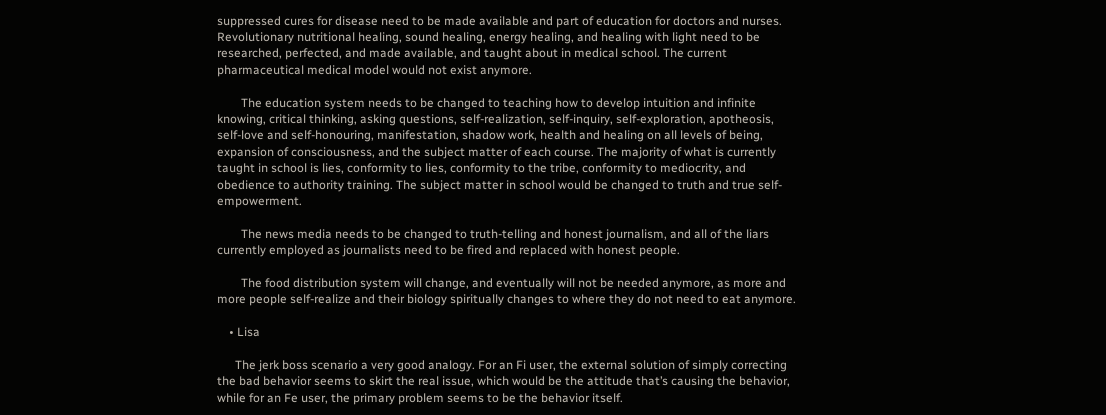suppressed cures for disease need to be made available and part of education for doctors and nurses. Revolutionary nutritional healing, sound healing, energy healing, and healing with light need to be researched, perfected, and made available, and taught about in medical school. The current pharmaceutical medical model would not exist anymore.

        The education system needs to be changed to teaching how to develop intuition and infinite knowing, critical thinking, asking questions, self-realization, self-inquiry, self-exploration, apotheosis, self-love and self-honouring, manifestation, shadow work, health and healing on all levels of being, expansion of consciousness, and the subject matter of each course. The majority of what is currently taught in school is lies, conformity to lies, conformity to the tribe, conformity to mediocrity, and obedience to authority training. The subject matter in school would be changed to truth and true self-empowerment.

        The news media needs to be changed to truth-telling and honest journalism, and all of the liars currently employed as journalists need to be fired and replaced with honest people.

        The food distribution system will change, and eventually will not be needed anymore, as more and more people self-realize and their biology spiritually changes to where they do not need to eat anymore.

    • Lisa

      The jerk boss scenario a very good analogy. For an Fi user, the external solution of simply correcting the bad behavior seems to skirt the real issue, which would be the attitude that’s causing the behavior, while for an Fe user, the primary problem seems to be the behavior itself.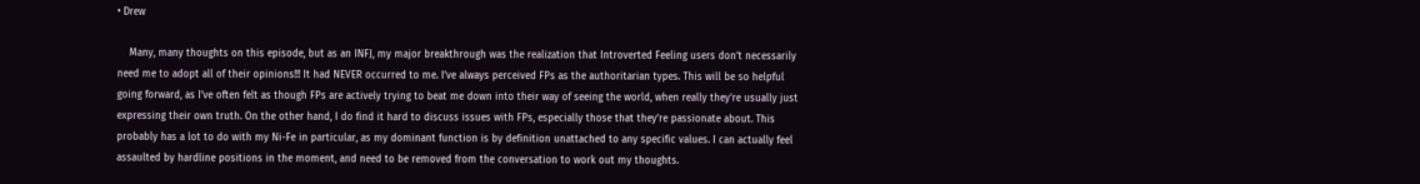• Drew

    Many, many thoughts on this episode, but as an INFJ, my major breakthrough was the realization that Introverted Feeling users don’t necessarily need me to adopt all of their opinions!!! It had NEVER occurred to me. I’ve always perceived FPs as the authoritarian types. This will be so helpful going forward, as I’ve often felt as though FPs are actively trying to beat me down into their way of seeing the world, when really they’re usually just expressing their own truth. On the other hand, I do find it hard to discuss issues with FPs, especially those that they’re passionate about. This probably has a lot to do with my Ni-Fe in particular, as my dominant function is by definition unattached to any specific values. I can actually feel assaulted by hardline positions in the moment, and need to be removed from the conversation to work out my thoughts.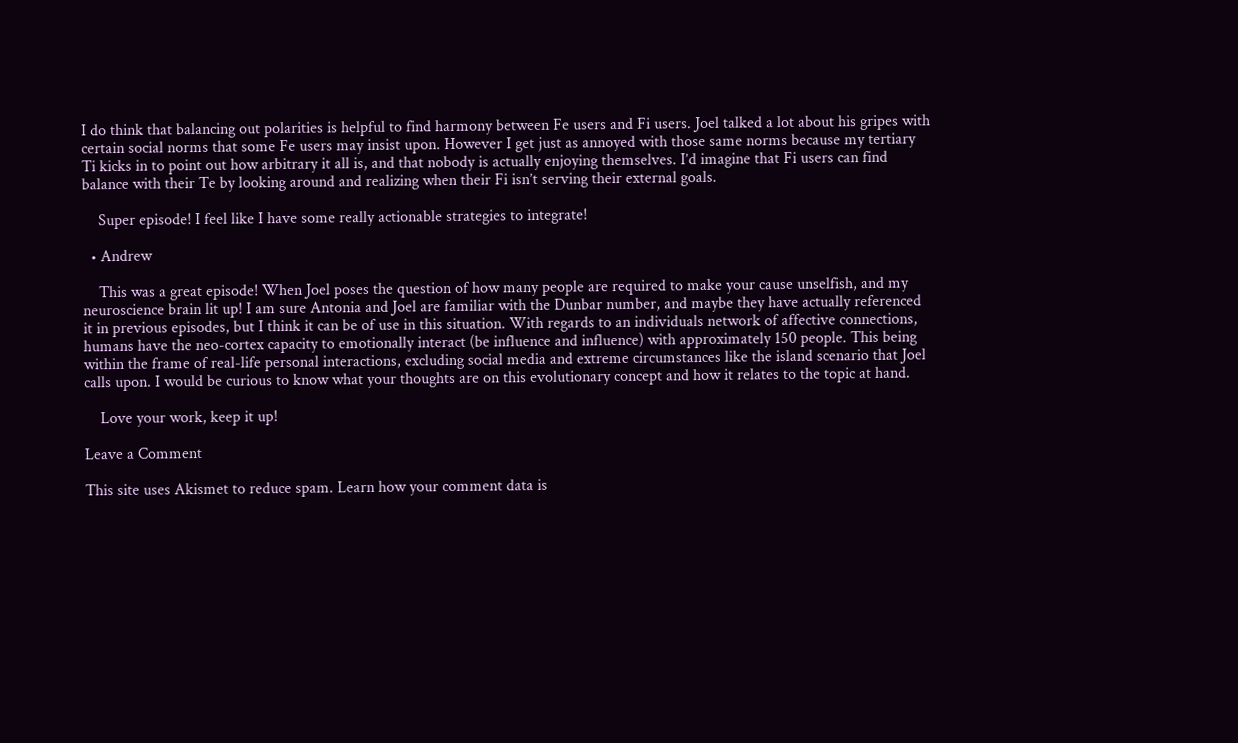I do think that balancing out polarities is helpful to find harmony between Fe users and Fi users. Joel talked a lot about his gripes with certain social norms that some Fe users may insist upon. However I get just as annoyed with those same norms because my tertiary Ti kicks in to point out how arbitrary it all is, and that nobody is actually enjoying themselves. I’d imagine that Fi users can find balance with their Te by looking around and realizing when their Fi isn’t serving their external goals.

    Super episode! I feel like I have some really actionable strategies to integrate!

  • Andrew

    This was a great episode! When Joel poses the question of how many people are required to make your cause unselfish, and my neuroscience brain lit up! I am sure Antonia and Joel are familiar with the Dunbar number, and maybe they have actually referenced it in previous episodes, but I think it can be of use in this situation. With regards to an individuals network of affective connections, humans have the neo-cortex capacity to emotionally interact (be influence and influence) with approximately 150 people. This being within the frame of real-life personal interactions, excluding social media and extreme circumstances like the island scenario that Joel calls upon. I would be curious to know what your thoughts are on this evolutionary concept and how it relates to the topic at hand.

    Love your work, keep it up!

Leave a Comment

This site uses Akismet to reduce spam. Learn how your comment data is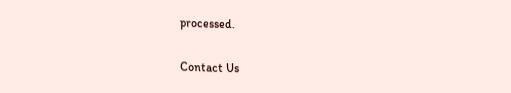processed.

Contact Us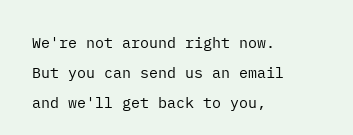We're not around right now. But you can send us an email and we'll get back to you,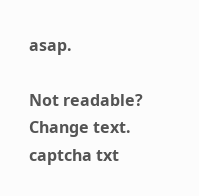asap.

Not readable? Change text. captcha txt